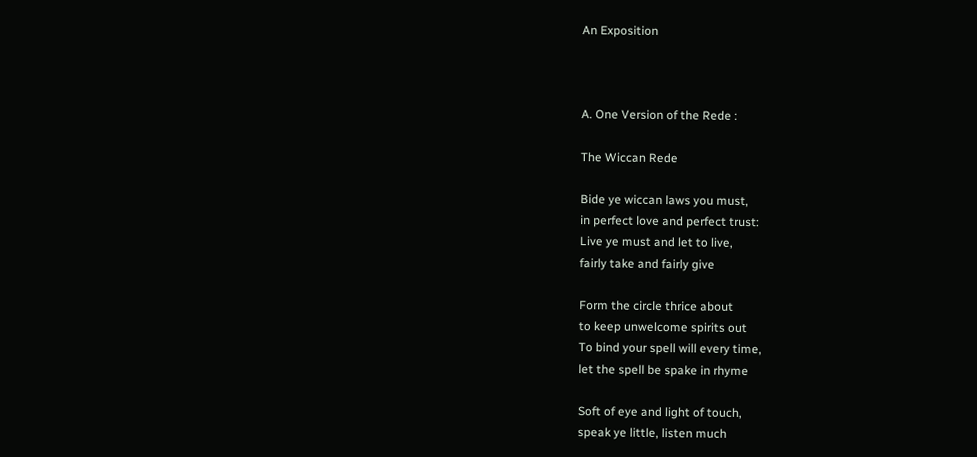An Exposition



A. One Version of the Rede :

The Wiccan Rede

Bide ye wiccan laws you must,
in perfect love and perfect trust:
Live ye must and let to live,
fairly take and fairly give

Form the circle thrice about
to keep unwelcome spirits out
To bind your spell will every time,
let the spell be spake in rhyme

Soft of eye and light of touch,
speak ye little, listen much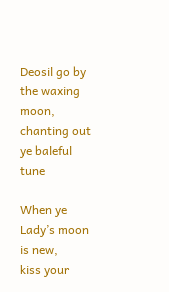Deosil go by the waxing moon,
chanting out ye baleful tune

When ye Lady’s moon is new,
kiss your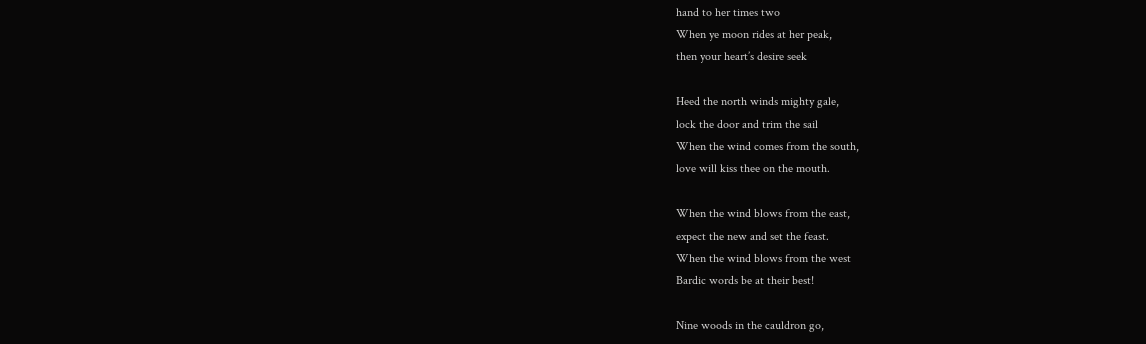hand to her times two
When ye moon rides at her peak,
then your heart’s desire seek

Heed the north winds mighty gale,
lock the door and trim the sail
When the wind comes from the south,
love will kiss thee on the mouth.

When the wind blows from the east,
expect the new and set the feast.
When the wind blows from the west
Bardic words be at their best!

Nine woods in the cauldron go,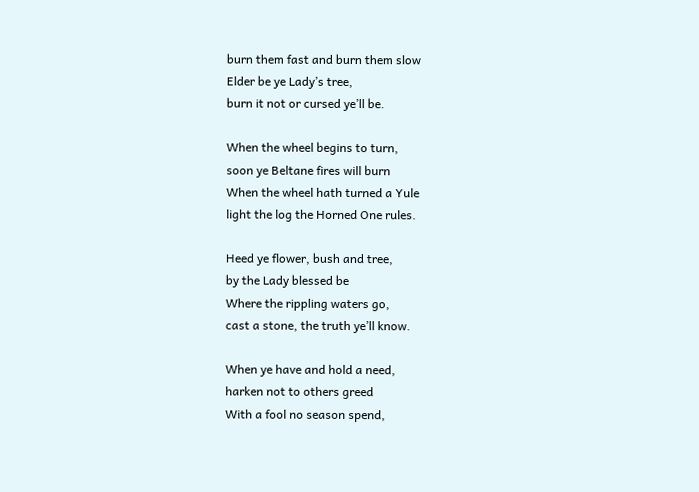burn them fast and burn them slow
Elder be ye Lady’s tree,
burn it not or cursed ye’ll be.

When the wheel begins to turn,
soon ye Beltane fires will burn
When the wheel hath turned a Yule
light the log the Horned One rules.

Heed ye flower, bush and tree,
by the Lady blessed be
Where the rippling waters go,
cast a stone, the truth ye’ll know.

When ye have and hold a need,
harken not to others greed
With a fool no season spend,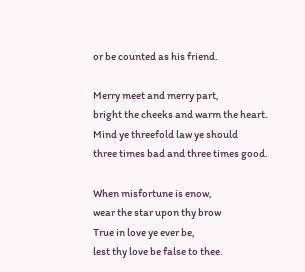or be counted as his friend.

Merry meet and merry part,
bright the cheeks and warm the heart.
Mind ye threefold law ye should
three times bad and three times good.

When misfortune is enow,
wear the star upon thy brow
True in love ye ever be,
lest thy love be false to thee.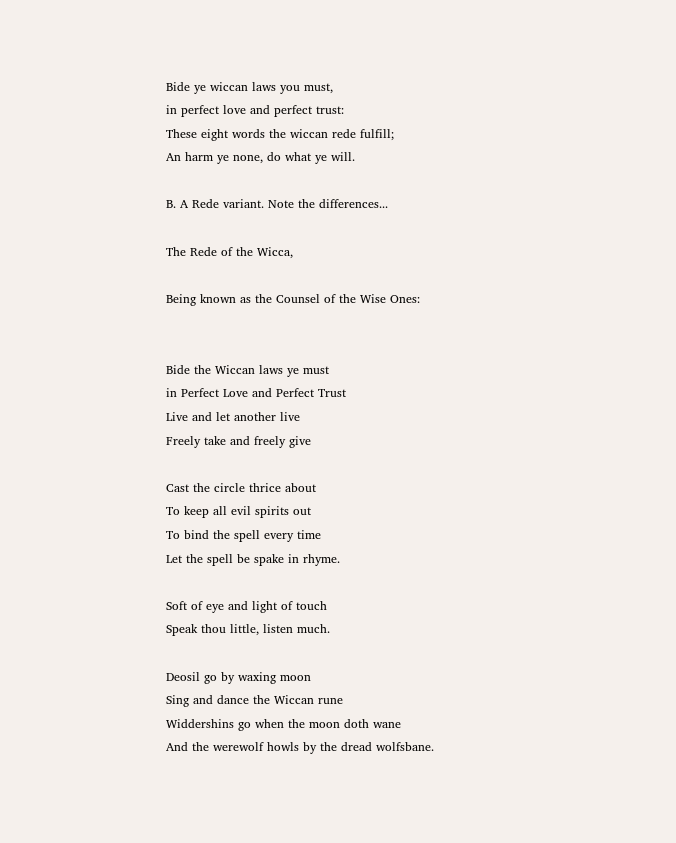Bide ye wiccan laws you must,
in perfect love and perfect trust:
These eight words the wiccan rede fulfill;
An harm ye none, do what ye will.

B. A Rede variant. Note the differences...

The Rede of the Wicca,

Being known as the Counsel of the Wise Ones:


Bide the Wiccan laws ye must
in Perfect Love and Perfect Trust
Live and let another live
Freely take and freely give

Cast the circle thrice about
To keep all evil spirits out
To bind the spell every time
Let the spell be spake in rhyme.

Soft of eye and light of touch
Speak thou little, listen much.

Deosil go by waxing moon
Sing and dance the Wiccan rune
Widdershins go when the moon doth wane
And the werewolf howls by the dread wolfsbane.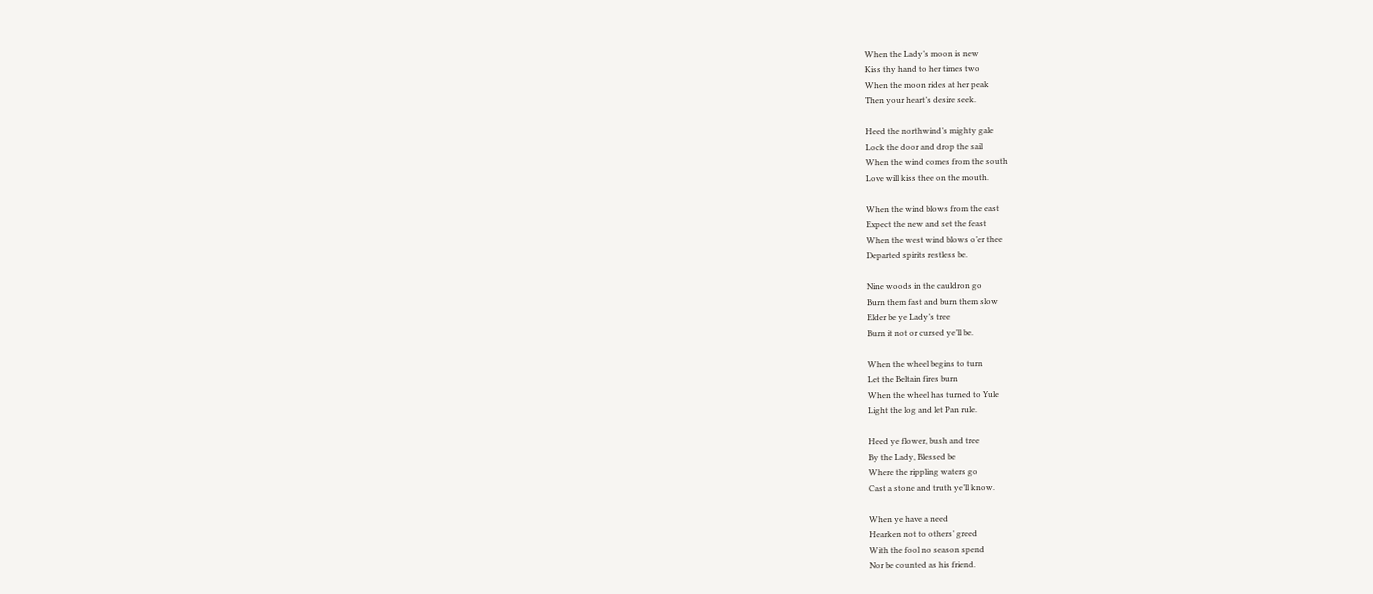When the Lady’s moon is new
Kiss thy hand to her times two
When the moon rides at her peak
Then your heart’s desire seek.

Heed the northwind’s mighty gale
Lock the door and drop the sail
When the wind comes from the south
Love will kiss thee on the mouth.

When the wind blows from the east
Expect the new and set the feast
When the west wind blows o’er thee
Departed spirits restless be.

Nine woods in the cauldron go
Burn them fast and burn them slow
Elder be ye Lady’s tree
Burn it not or cursed ye’ll be.

When the wheel begins to turn
Let the Beltain fires burn
When the wheel has turned to Yule
Light the log and let Pan rule.

Heed ye flower, bush and tree
By the Lady, Blessed be
Where the rippling waters go
Cast a stone and truth ye’ll know.

When ye have a need
Hearken not to others’ greed
With the fool no season spend
Nor be counted as his friend.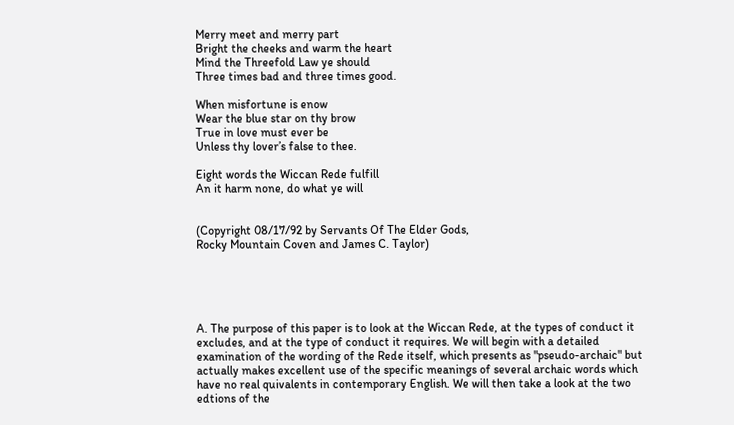Merry meet and merry part
Bright the cheeks and warm the heart
Mind the Threefold Law ye should
Three times bad and three times good.

When misfortune is enow
Wear the blue star on thy brow
True in love must ever be
Unless thy lover’s false to thee.

Eight words the Wiccan Rede fulfill
An it harm none, do what ye will


(Copyright 08/17/92 by Servants Of The Elder Gods,
Rocky Mountain Coven and James C. Taylor)





A. The purpose of this paper is to look at the Wiccan Rede, at the types of conduct it excludes, and at the type of conduct it requires. We will begin with a detailed examination of the wording of the Rede itself, which presents as "pseudo-archaic" but actually makes excellent use of the specific meanings of several archaic words which have no real quivalents in contemporary English. We will then take a look at the two edtions of the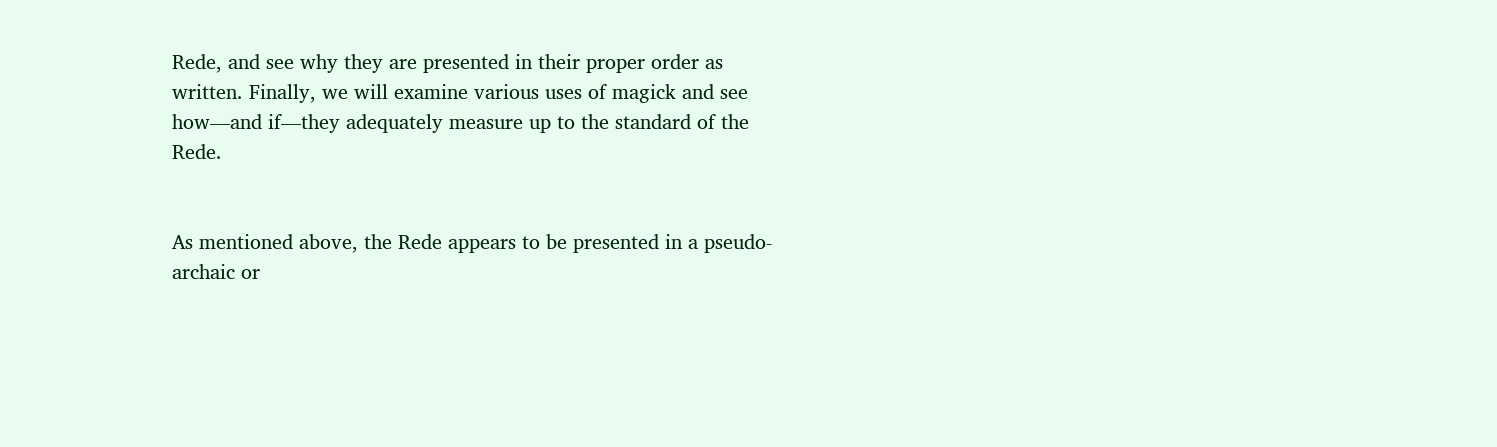Rede, and see why they are presented in their proper order as written. Finally, we will examine various uses of magick and see how—and if—they adequately measure up to the standard of the Rede.


As mentioned above, the Rede appears to be presented in a pseudo-archaic or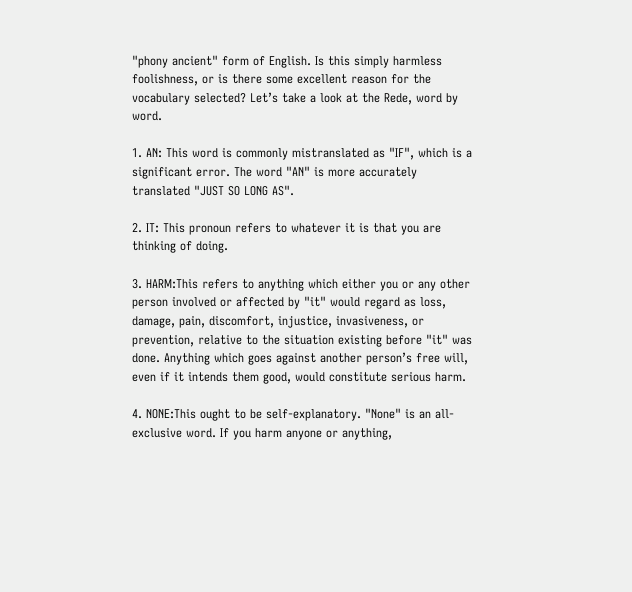"phony ancient" form of English. Is this simply harmless foolishness, or is there some excellent reason for the vocabulary selected? Let’s take a look at the Rede, word by word.

1. AN: This word is commonly mistranslated as "IF", which is a significant error. The word "AN" is more accurately translated "JUST SO LONG AS".

2. IT: This pronoun refers to whatever it is that you are thinking of doing.

3. HARM:This refers to anything which either you or any other person involved or affected by "it" would regard as loss, damage, pain, discomfort, injustice, invasiveness, or prevention, relative to the situation existing before "it" was done. Anything which goes against another person’s free will, even if it intends them good, would constitute serious harm.

4. NONE:This ought to be self-explanatory. "None" is an all- exclusive word. If you harm anyone or anything,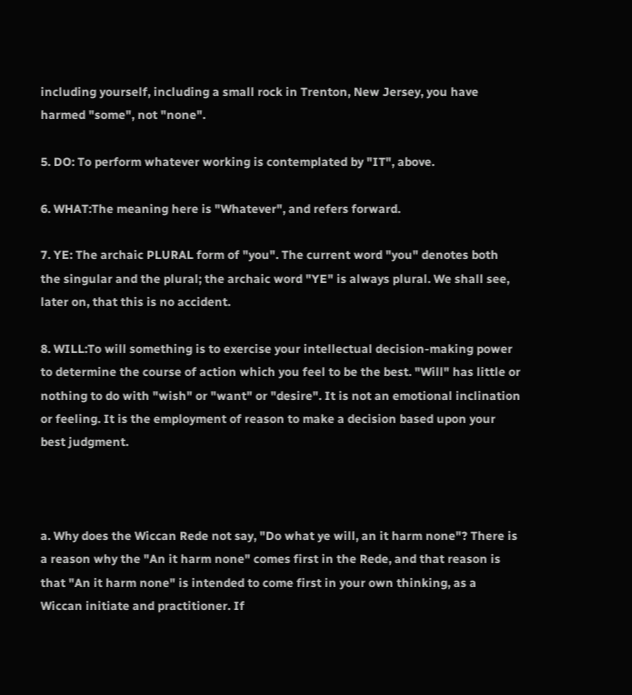including yourself, including a small rock in Trenton, New Jersey, you have harmed "some", not "none".

5. DO: To perform whatever working is contemplated by "IT", above.

6. WHAT:The meaning here is "Whatever", and refers forward.

7. YE: The archaic PLURAL form of "you". The current word "you" denotes both the singular and the plural; the archaic word "YE" is always plural. We shall see, later on, that this is no accident.

8. WILL:To will something is to exercise your intellectual decision-making power to determine the course of action which you feel to be the best. "Will" has little or nothing to do with "wish" or "want" or "desire". It is not an emotional inclination or feeling. It is the employment of reason to make a decision based upon your best judgment.



a. Why does the Wiccan Rede not say, "Do what ye will, an it harm none"? There is a reason why the "An it harm none" comes first in the Rede, and that reason is that "An it harm none" is intended to come first in your own thinking, as a Wiccan initiate and practitioner. If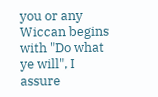you or any Wiccan begins with "Do what ye will", I assure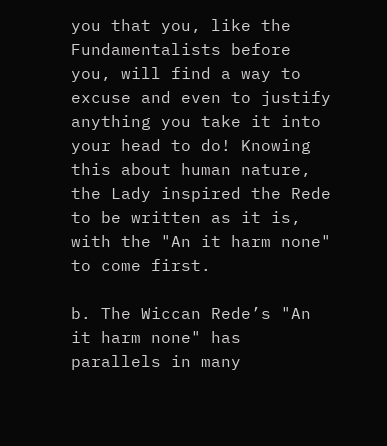you that you, like the Fundamentalists before you, will find a way to excuse and even to justify anything you take it into your head to do! Knowing this about human nature, the Lady inspired the Rede to be written as it is, with the "An it harm none" to come first.

b. The Wiccan Rede’s "An it harm none" has parallels in many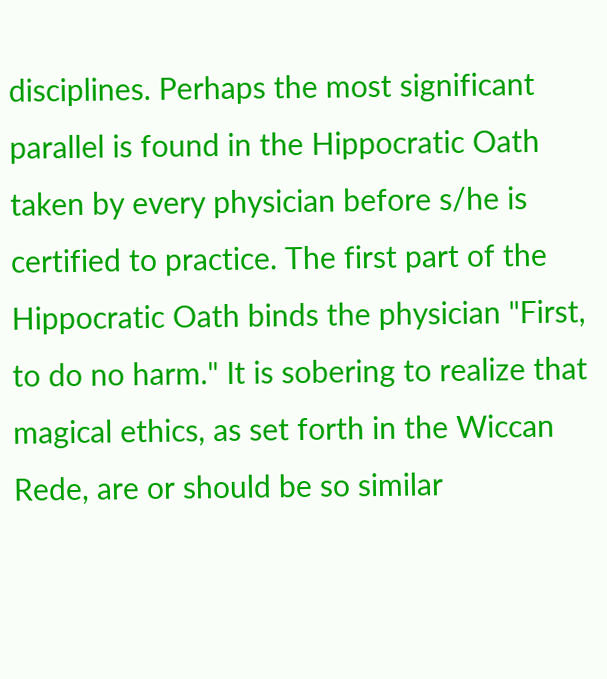disciplines. Perhaps the most significant parallel is found in the Hippocratic Oath taken by every physician before s/he is certified to practice. The first part of the Hippocratic Oath binds the physician "First, to do no harm." It is sobering to realize that magical ethics, as set forth in the Wiccan Rede, are or should be so similar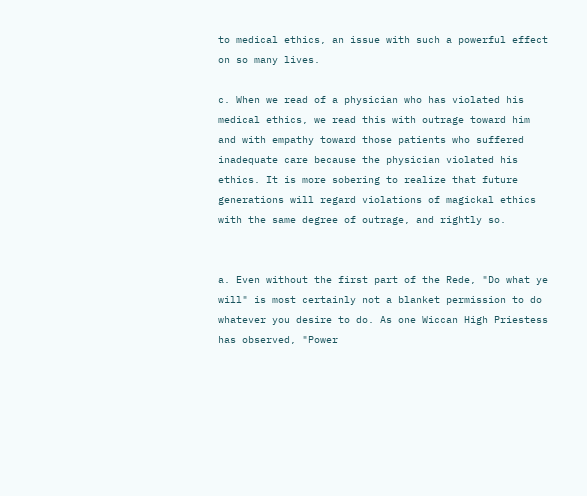to medical ethics, an issue with such a powerful effect on so many lives.

c. When we read of a physician who has violated his medical ethics, we read this with outrage toward him and with empathy toward those patients who suffered inadequate care because the physician violated his ethics. It is more sobering to realize that future generations will regard violations of magickal ethics with the same degree of outrage, and rightly so.


a. Even without the first part of the Rede, "Do what ye will" is most certainly not a blanket permission to do whatever you desire to do. As one Wiccan High Priestess has observed, "Power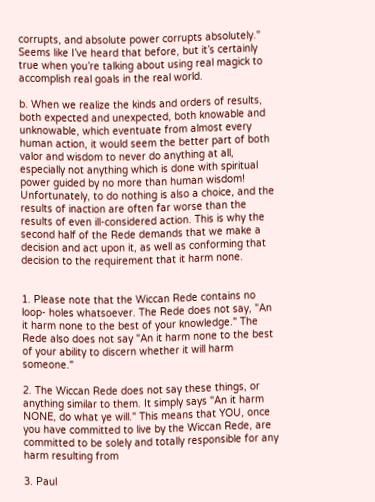corrupts, and absolute power corrupts absolutely." Seems like I’ve heard that before, but it’s certainly true when you’re talking about using real magick to accomplish real goals in the real world.

b. When we realize the kinds and orders of results, both expected and unexpected, both knowable and unknowable, which eventuate from almost every human action, it would seem the better part of both valor and wisdom to never do anything at all, especially not anything which is done with spiritual power guided by no more than human wisdom! Unfortunately, to do nothing is also a choice, and the results of inaction are often far worse than the results of even ill-considered action. This is why the second half of the Rede demands that we make a decision and act upon it, as well as conforming that decision to the requirement that it harm none.


1. Please note that the Wiccan Rede contains no loop- holes whatsoever. The Rede does not say, "An it harm none to the best of your knowledge." The Rede also does not say "An it harm none to the best of your ability to discern whether it will harm someone."

2. The Wiccan Rede does not say these things, or anything similar to them. It simply says "An it harm NONE, do what ye will." This means that YOU, once you have committed to live by the Wiccan Rede, are committed to be solely and totally responsible for any harm resulting from

3. Paul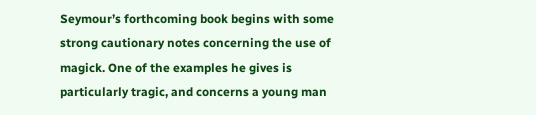Seymour’s forthcoming book begins with some strong cautionary notes concerning the use of magick. One of the examples he gives is particularly tragic, and concerns a young man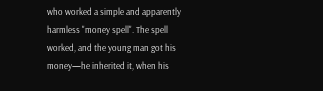who worked a simple and apparently harmless "money spell". The spell worked, and the young man got his money—he inherited it, when his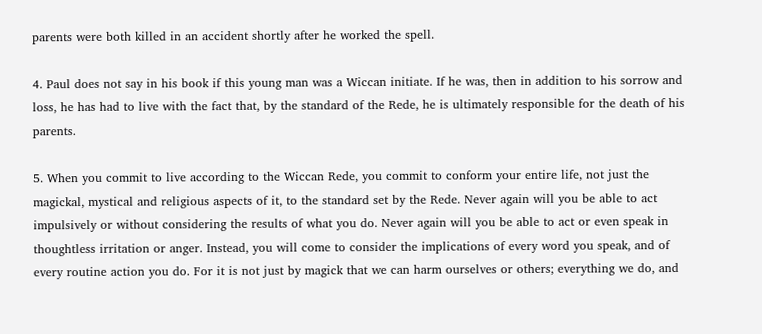parents were both killed in an accident shortly after he worked the spell.

4. Paul does not say in his book if this young man was a Wiccan initiate. If he was, then in addition to his sorrow and loss, he has had to live with the fact that, by the standard of the Rede, he is ultimately responsible for the death of his parents.

5. When you commit to live according to the Wiccan Rede, you commit to conform your entire life, not just the magickal, mystical and religious aspects of it, to the standard set by the Rede. Never again will you be able to act impulsively or without considering the results of what you do. Never again will you be able to act or even speak in thoughtless irritation or anger. Instead, you will come to consider the implications of every word you speak, and of every routine action you do. For it is not just by magick that we can harm ourselves or others; everything we do, and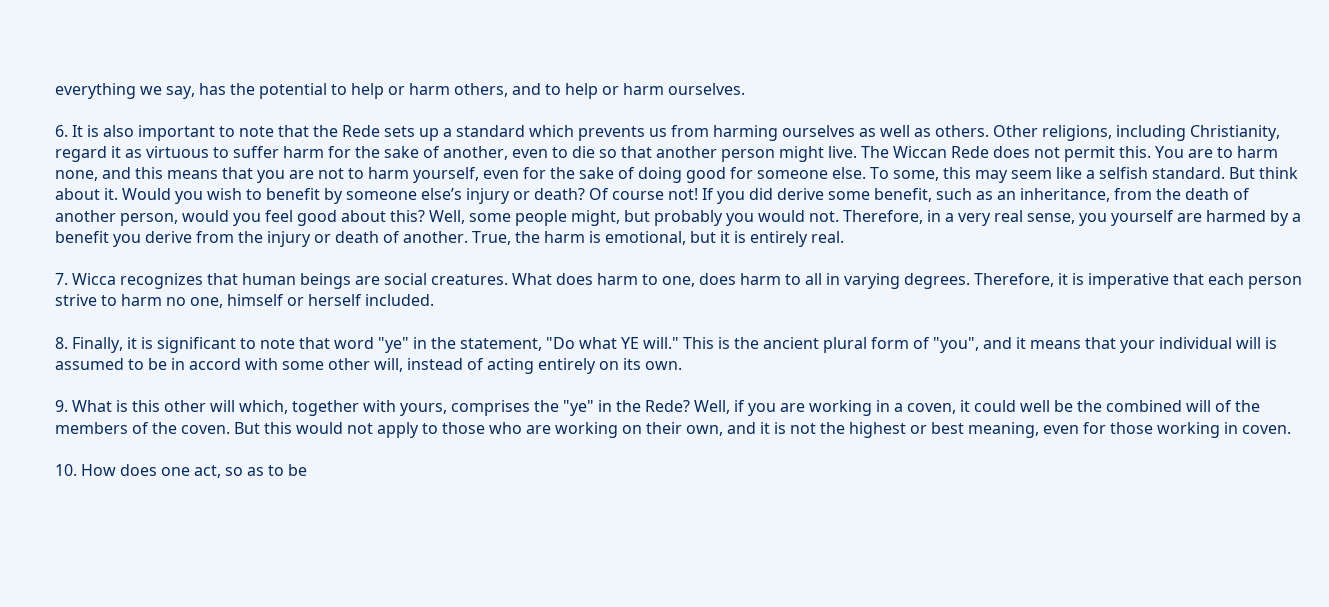everything we say, has the potential to help or harm others, and to help or harm ourselves.

6. It is also important to note that the Rede sets up a standard which prevents us from harming ourselves as well as others. Other religions, including Christianity, regard it as virtuous to suffer harm for the sake of another, even to die so that another person might live. The Wiccan Rede does not permit this. You are to harm none, and this means that you are not to harm yourself, even for the sake of doing good for someone else. To some, this may seem like a selfish standard. But think about it. Would you wish to benefit by someone else’s injury or death? Of course not! If you did derive some benefit, such as an inheritance, from the death of another person, would you feel good about this? Well, some people might, but probably you would not. Therefore, in a very real sense, you yourself are harmed by a benefit you derive from the injury or death of another. True, the harm is emotional, but it is entirely real.

7. Wicca recognizes that human beings are social creatures. What does harm to one, does harm to all in varying degrees. Therefore, it is imperative that each person strive to harm no one, himself or herself included.

8. Finally, it is significant to note that word "ye" in the statement, "Do what YE will." This is the ancient plural form of "you", and it means that your individual will is assumed to be in accord with some other will, instead of acting entirely on its own.

9. What is this other will which, together with yours, comprises the "ye" in the Rede? Well, if you are working in a coven, it could well be the combined will of the members of the coven. But this would not apply to those who are working on their own, and it is not the highest or best meaning, even for those working in coven.

10. How does one act, so as to be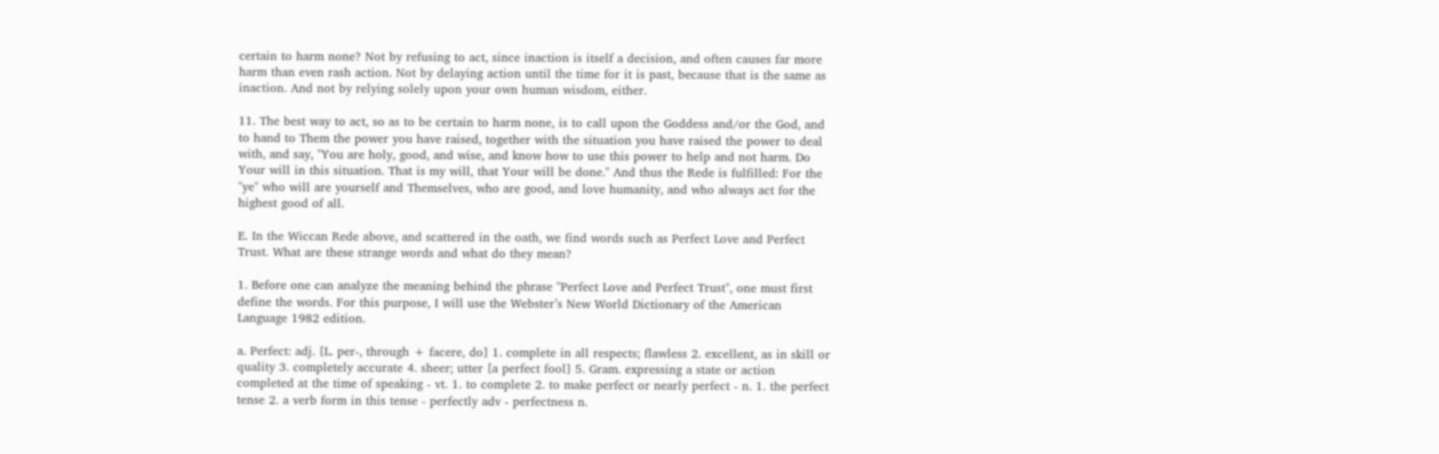certain to harm none? Not by refusing to act, since inaction is itself a decision, and often causes far more harm than even rash action. Not by delaying action until the time for it is past, because that is the same as inaction. And not by relying solely upon your own human wisdom, either.

11. The best way to act, so as to be certain to harm none, is to call upon the Goddess and/or the God, and to hand to Them the power you have raised, together with the situation you have raised the power to deal with, and say, "You are holy, good, and wise, and know how to use this power to help and not harm. Do Your will in this situation. That is my will, that Your will be done." And thus the Rede is fulfilled: For the "ye" who will are yourself and Themselves, who are good, and love humanity, and who always act for the highest good of all.

E. In the Wiccan Rede above, and scattered in the oath, we find words such as Perfect Love and Perfect Trust. What are these strange words and what do they mean?

1. Before one can analyze the meaning behind the phrase "Perfect Love and Perfect Trust", one must first define the words. For this purpose, I will use the Webster’s New World Dictionary of the American Language 1982 edition.

a. Perfect: adj. [L. per-, through + facere, do] 1. complete in all respects; flawless 2. excellent, as in skill or quality 3. completely accurate 4. sheer; utter [a perfect fool] 5. Gram. expressing a state or action completed at the time of speaking - vt. 1. to complete 2. to make perfect or nearly perfect - n. 1. the perfect tense 2. a verb form in this tense - perfectly adv - perfectness n.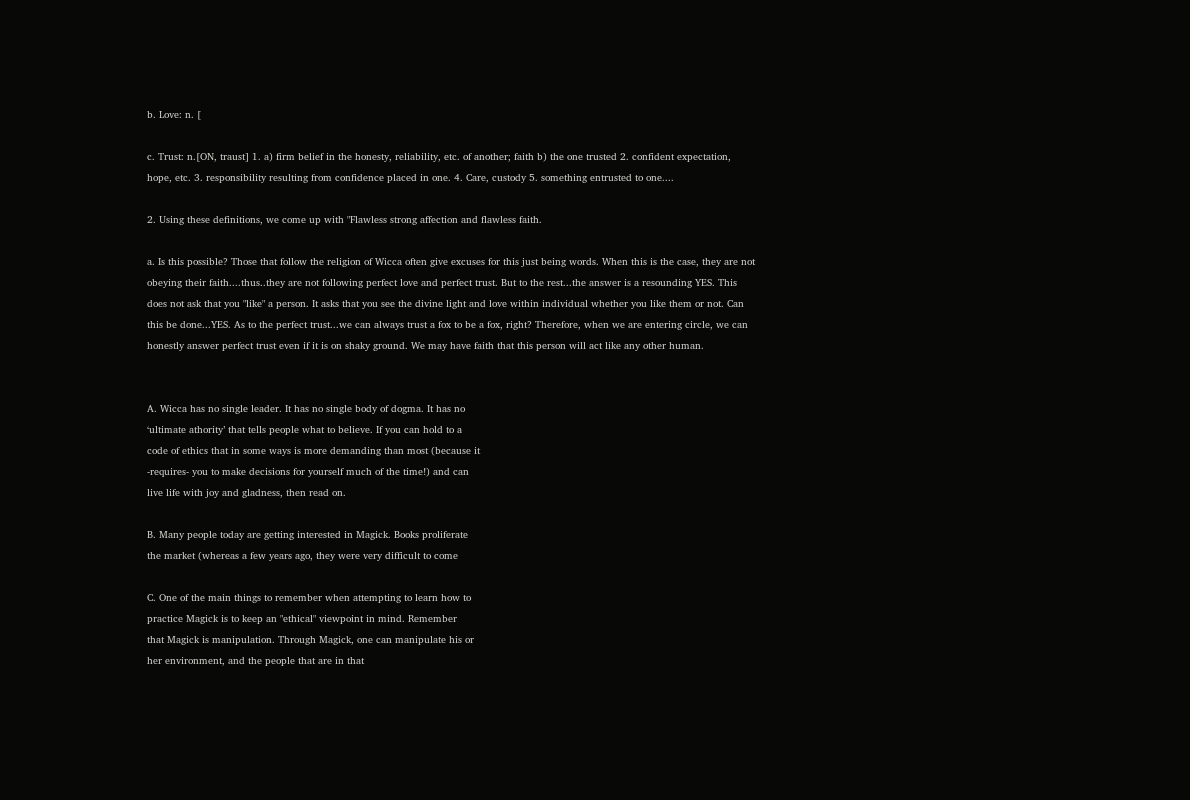b. Love: n. [

c. Trust: n.[ON, traust] 1. a) firm belief in the honesty, reliability, etc. of another; faith b) the one trusted 2. confident expectation, hope, etc. 3. responsibility resulting from confidence placed in one. 4. Care, custody 5. something entrusted to one....

2. Using these definitions, we come up with "Flawless strong affection and flawless faith.

a. Is this possible? Those that follow the religion of Wicca often give excuses for this just being words. When this is the case, they are not obeying their faith....thus..they are not following perfect love and perfect trust. But to the rest...the answer is a resounding YES. This does not ask that you "like" a person. It asks that you see the divine light and love within individual whether you like them or not. Can this be done...YES. As to the perfect trust...we can always trust a fox to be a fox, right? Therefore, when we are entering circle, we can honestly answer perfect trust even if it is on shaky ground. We may have faith that this person will act like any other human.


A. Wicca has no single leader. It has no single body of dogma. It has no
‘ultimate athority’ that tells people what to believe. If you can hold to a
code of ethics that in some ways is more demanding than most (because it
-requires- you to make decisions for yourself much of the time!) and can
live life with joy and gladness, then read on.

B. Many people today are getting interested in Magick. Books proliferate
the market (whereas a few years ago, they were very difficult to come

C. One of the main things to remember when attempting to learn how to
practice Magick is to keep an "ethical" viewpoint in mind. Remember
that Magick is manipulation. Through Magick, one can manipulate his or
her environment, and the people that are in that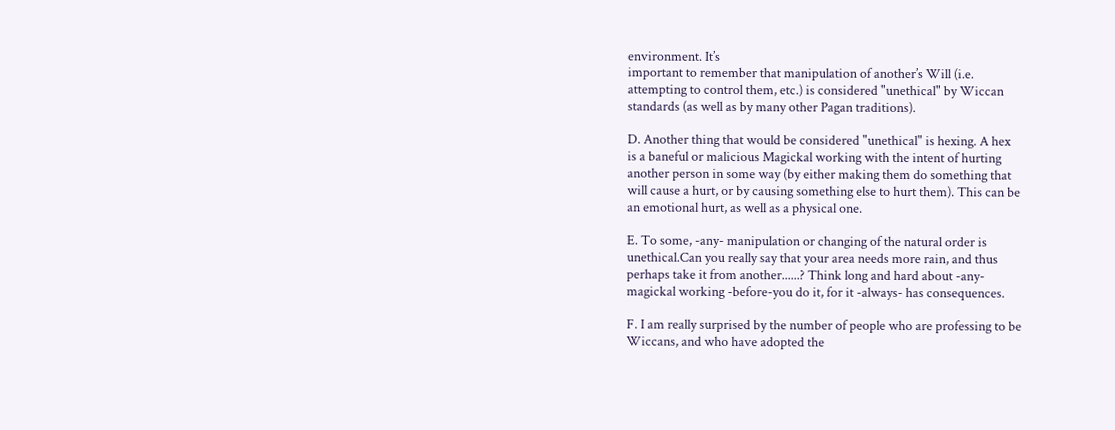environment. It’s
important to remember that manipulation of another’s Will (i.e.
attempting to control them, etc.) is considered "unethical" by Wiccan
standards (as well as by many other Pagan traditions).

D. Another thing that would be considered "unethical" is hexing. A hex
is a baneful or malicious Magickal working with the intent of hurting
another person in some way (by either making them do something that
will cause a hurt, or by causing something else to hurt them). This can be
an emotional hurt, as well as a physical one.

E. To some, -any- manipulation or changing of the natural order is
unethical.Can you really say that your area needs more rain, and thus
perhaps take it from another......? Think long and hard about -any-
magickal working -before-you do it, for it -always- has consequences.

F. I am really surprised by the number of people who are professing to be
Wiccans, and who have adopted the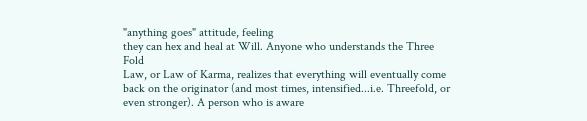"anything goes" attitude, feeling
they can hex and heal at Will. Anyone who understands the Three Fold
Law, or Law of Karma, realizes that everything will eventually come
back on the originator (and most times, intensified...i.e. Threefold, or
even stronger). A person who is aware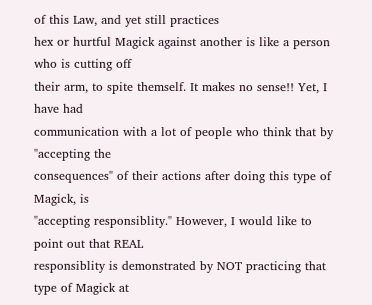of this Law, and yet still practices
hex or hurtful Magick against another is like a person who is cutting off
their arm, to spite themself. It makes no sense!! Yet, I have had
communication with a lot of people who think that by "accepting the
consequences" of their actions after doing this type of Magick, is
"accepting responsiblity." However, I would like to point out that REAL
responsiblity is demonstrated by NOT practicing that type of Magick at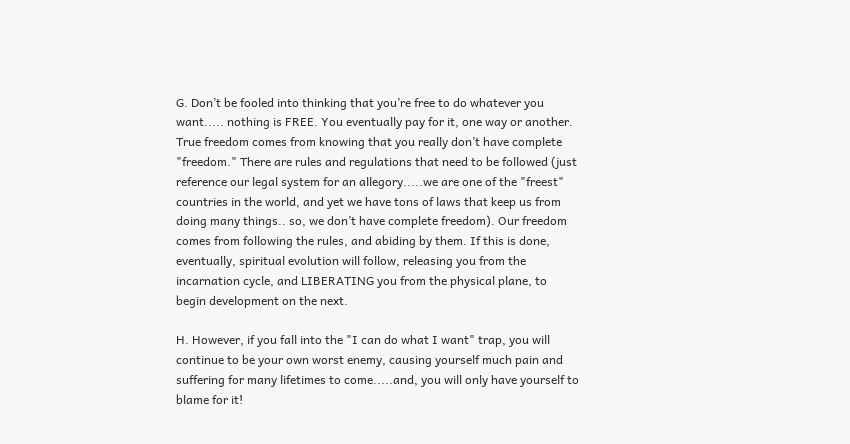G. Don’t be fooled into thinking that you’re free to do whatever you
want..... nothing is FREE. You eventually pay for it, one way or another.
True freedom comes from knowing that you really don’t have complete
"freedom." There are rules and regulations that need to be followed (just
reference our legal system for an allegory.....we are one of the "freest"
countries in the world, and yet we have tons of laws that keep us from
doing many things.. so, we don’t have complete freedom). Our freedom
comes from following the rules, and abiding by them. If this is done,
eventually, spiritual evolution will follow, releasing you from the
incarnation cycle, and LIBERATING you from the physical plane, to
begin development on the next.

H. However, if you fall into the "I can do what I want" trap, you will
continue to be your own worst enemy, causing yourself much pain and
suffering for many lifetimes to come.....and, you will only have yourself to
blame for it!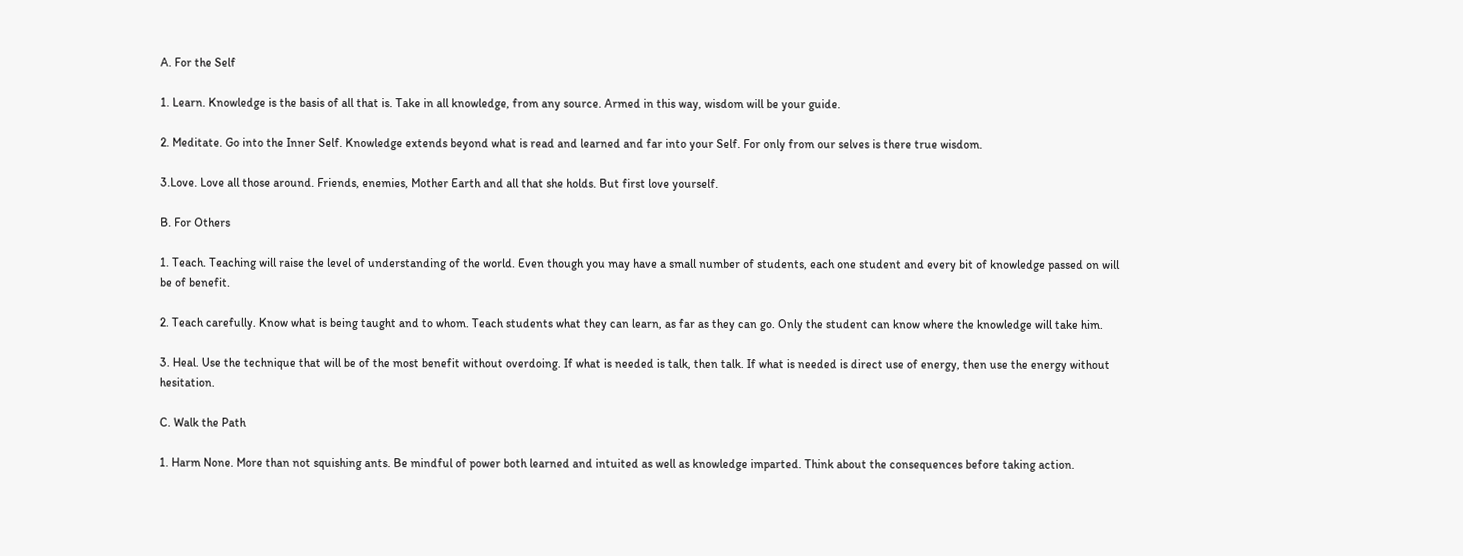A. For the Self

1. Learn. Knowledge is the basis of all that is. Take in all knowledge, from any source. Armed in this way, wisdom will be your guide.

2. Meditate. Go into the Inner Self. Knowledge extends beyond what is read and learned and far into your Self. For only from our selves is there true wisdom.

3.Love. Love all those around. Friends, enemies, Mother Earth and all that she holds. But first love yourself.

B. For Others

1. Teach. Teaching will raise the level of understanding of the world. Even though you may have a small number of students, each one student and every bit of knowledge passed on will be of benefit.

2. Teach carefully. Know what is being taught and to whom. Teach students what they can learn, as far as they can go. Only the student can know where the knowledge will take him.

3. Heal. Use the technique that will be of the most benefit without overdoing. If what is needed is talk, then talk. If what is needed is direct use of energy, then use the energy without hesitation.

C. Walk the Path

1. Harm None. More than not squishing ants. Be mindful of power both learned and intuited as well as knowledge imparted. Think about the consequences before taking action.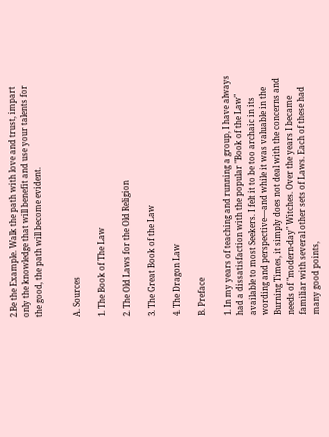2.Be the Example. Walk the path with love and trust, impart only the knowledge that will benefit and use your talents for the good, the path will become evident.


A. Sources

1. The Book of The Law

2. The Old Laws for the Old Religion

3. The Great Book of the Law

4. The Dragon Law

B. Preface

1. In my years of teaching and running a group, I have always had a dissatisfaction with the popular "Book of the Law" available to most Seekers. I felt it to be too archaic in its wording and perspective—and while it was valuable in the Burning Times, it simply does not deal with the concerns and needs of "modern-day" Witches. Over the years I became familiar with several other sets of Laws. Each of these had many good points,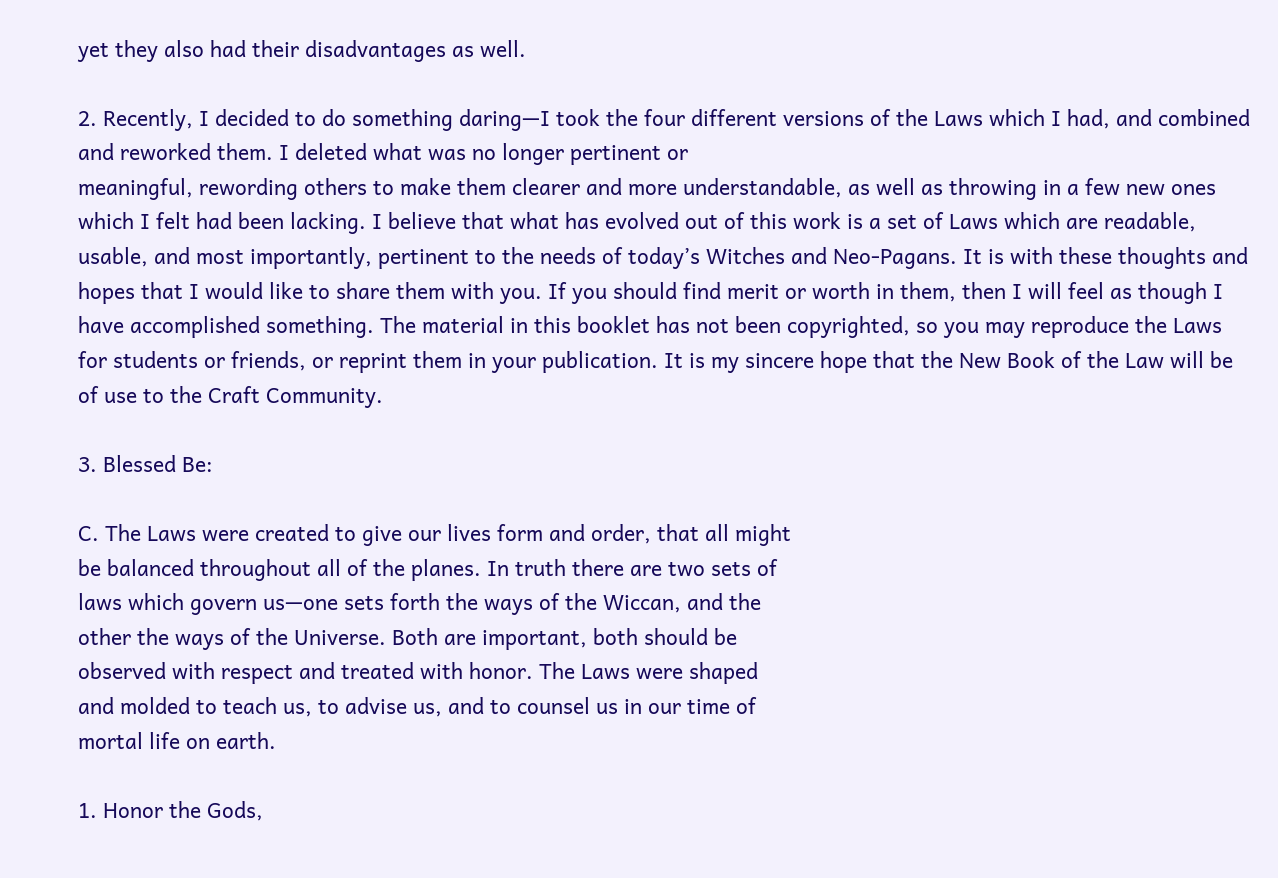yet they also had their disadvantages as well.

2. Recently, I decided to do something daring—I took the four different versions of the Laws which I had, and combined and reworked them. I deleted what was no longer pertinent or
meaningful, rewording others to make them clearer and more understandable, as well as throwing in a few new ones which I felt had been lacking. I believe that what has evolved out of this work is a set of Laws which are readable, usable, and most importantly, pertinent to the needs of today’s Witches and Neo-Pagans. It is with these thoughts and hopes that I would like to share them with you. If you should find merit or worth in them, then I will feel as though I have accomplished something. The material in this booklet has not been copyrighted, so you may reproduce the Laws for students or friends, or reprint them in your publication. It is my sincere hope that the New Book of the Law will be of use to the Craft Community.

3. Blessed Be:

C. The Laws were created to give our lives form and order, that all might
be balanced throughout all of the planes. In truth there are two sets of
laws which govern us—one sets forth the ways of the Wiccan, and the
other the ways of the Universe. Both are important, both should be
observed with respect and treated with honor. The Laws were shaped
and molded to teach us, to advise us, and to counsel us in our time of
mortal life on earth.

1. Honor the Gods,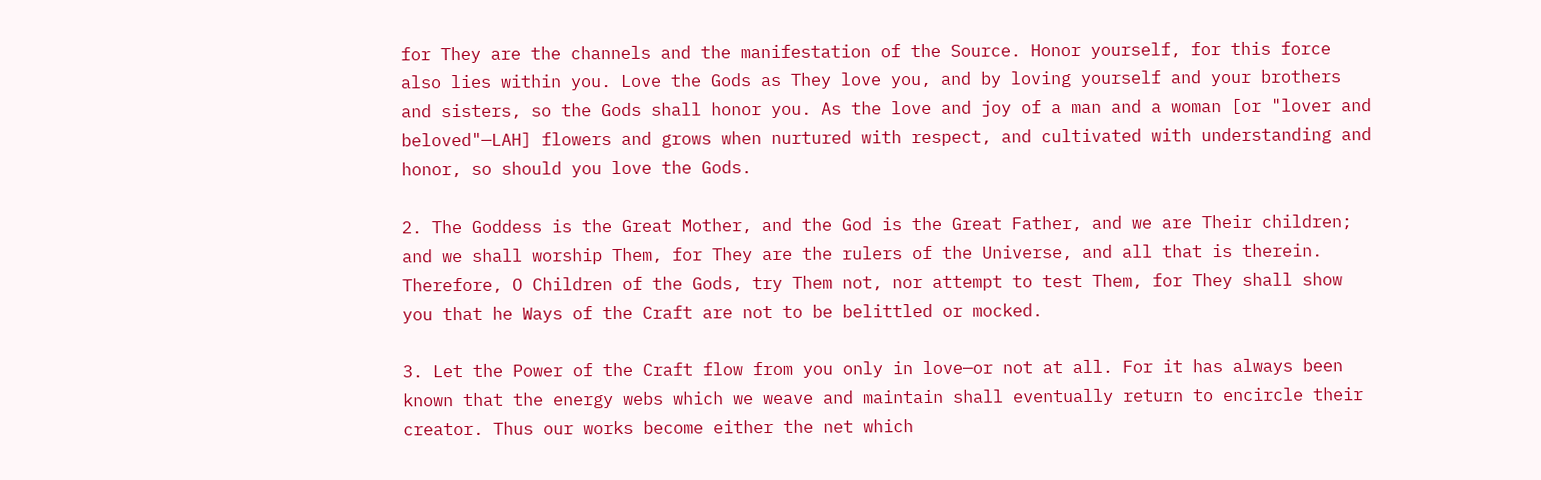for They are the channels and the manifestation of the Source. Honor yourself, for this force also lies within you. Love the Gods as They love you, and by loving yourself and your brothers and sisters, so the Gods shall honor you. As the love and joy of a man and a woman [or "lover and beloved"—LAH] flowers and grows when nurtured with respect, and cultivated with understanding and honor, so should you love the Gods.

2. The Goddess is the Great Mother, and the God is the Great Father, and we are Their children; and we shall worship Them, for They are the rulers of the Universe, and all that is therein.
Therefore, O Children of the Gods, try Them not, nor attempt to test Them, for They shall show you that he Ways of the Craft are not to be belittled or mocked.

3. Let the Power of the Craft flow from you only in love—or not at all. For it has always been known that the energy webs which we weave and maintain shall eventually return to encircle their creator. Thus our works become either the net which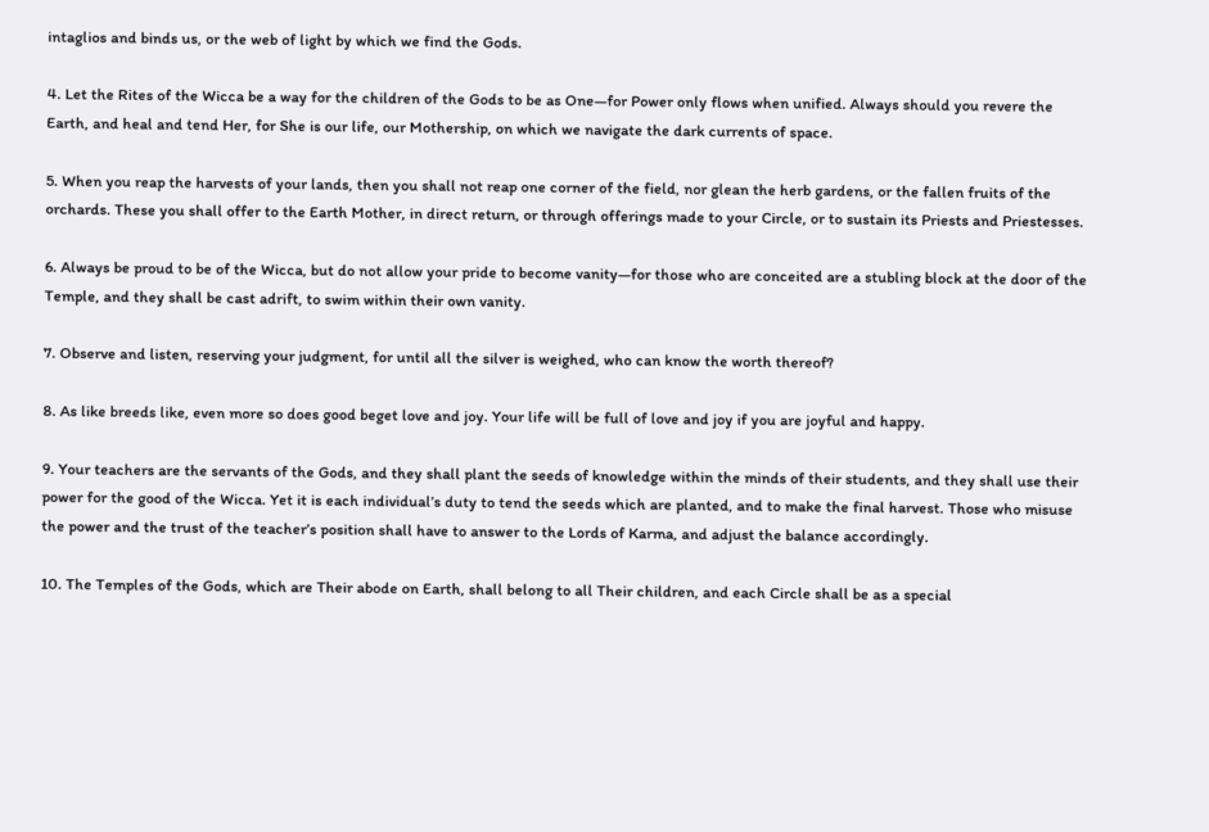intaglios and binds us, or the web of light by which we find the Gods.

4. Let the Rites of the Wicca be a way for the children of the Gods to be as One—for Power only flows when unified. Always should you revere the Earth, and heal and tend Her, for She is our life, our Mothership, on which we navigate the dark currents of space.

5. When you reap the harvests of your lands, then you shall not reap one corner of the field, nor glean the herb gardens, or the fallen fruits of the orchards. These you shall offer to the Earth Mother, in direct return, or through offerings made to your Circle, or to sustain its Priests and Priestesses.

6. Always be proud to be of the Wicca, but do not allow your pride to become vanity—for those who are conceited are a stubling block at the door of the Temple, and they shall be cast adrift, to swim within their own vanity.

7. Observe and listen, reserving your judgment, for until all the silver is weighed, who can know the worth thereof?

8. As like breeds like, even more so does good beget love and joy. Your life will be full of love and joy if you are joyful and happy.

9. Your teachers are the servants of the Gods, and they shall plant the seeds of knowledge within the minds of their students, and they shall use their power for the good of the Wicca. Yet it is each individual’s duty to tend the seeds which are planted, and to make the final harvest. Those who misuse the power and the trust of the teacher’s position shall have to answer to the Lords of Karma, and adjust the balance accordingly.

10. The Temples of the Gods, which are Their abode on Earth, shall belong to all Their children, and each Circle shall be as a special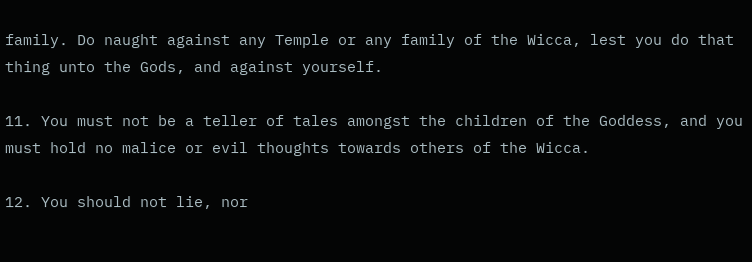family. Do naught against any Temple or any family of the Wicca, lest you do that thing unto the Gods, and against yourself.

11. You must not be a teller of tales amongst the children of the Goddess, and you must hold no malice or evil thoughts towards others of the Wicca.

12. You should not lie, nor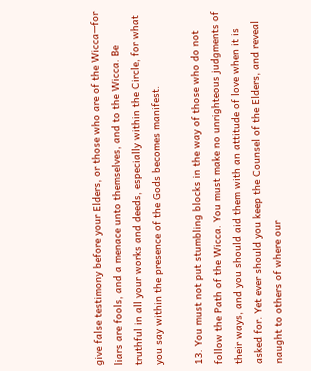give false testimony before your Elders, or those who are of the Wicca—for liars are fools, and a menace unto themselves, and to the Wicca. Be truthful in all your works and deeds, especially within the Circle, for what you say within the presence of the Gods becomes manifest.

13. You must not put stumbling blocks in the way of those who do not follow the Path of the Wicca. You must make no unrighteous judgments of their ways, and you should aid them with an attitude of love when it is asked for. Yet ever should you keep the Counsel of the Elders, and reveal naught to others of where our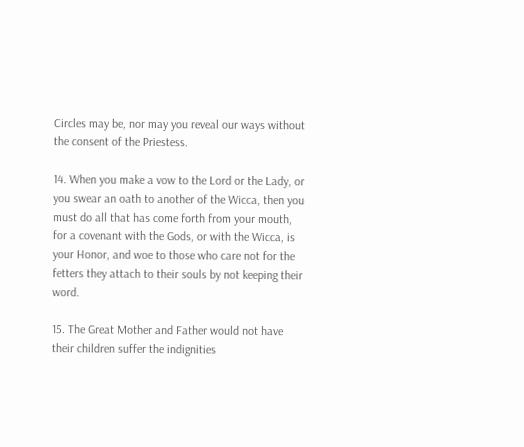Circles may be, nor may you reveal our ways without the consent of the Priestess.

14. When you make a vow to the Lord or the Lady, or you swear an oath to another of the Wicca, then you must do all that has come forth from your mouth, for a covenant with the Gods, or with the Wicca, is your Honor, and woe to those who care not for the fetters they attach to their souls by not keeping their word.

15. The Great Mother and Father would not have their children suffer the indignities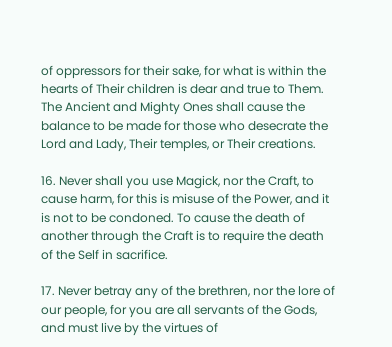of oppressors for their sake, for what is within the hearts of Their children is dear and true to Them. The Ancient and Mighty Ones shall cause the balance to be made for those who desecrate the Lord and Lady, Their temples, or Their creations.

16. Never shall you use Magick, nor the Craft, to cause harm, for this is misuse of the Power, and it is not to be condoned. To cause the death of another through the Craft is to require the death of the Self in sacrifice.

17. Never betray any of the brethren, nor the lore of our people, for you are all servants of the Gods, and must live by the virtues of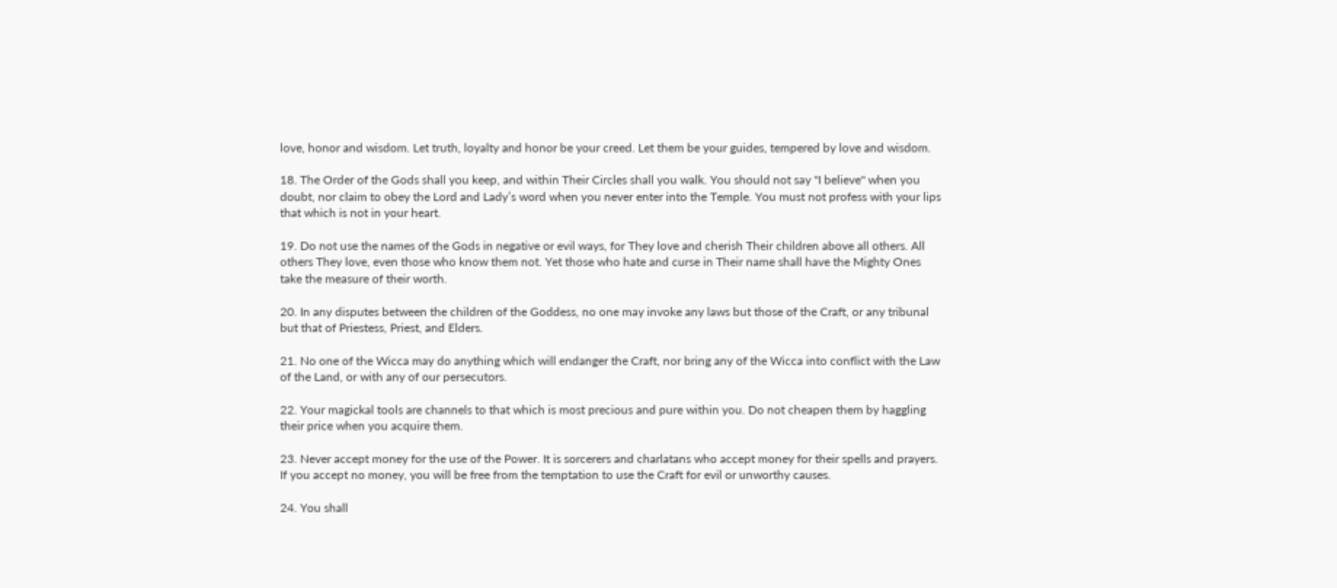love, honor and wisdom. Let truth, loyalty and honor be your creed. Let them be your guides, tempered by love and wisdom.

18. The Order of the Gods shall you keep, and within Their Circles shall you walk. You should not say "I believe" when you doubt, nor claim to obey the Lord and Lady’s word when you never enter into the Temple. You must not profess with your lips that which is not in your heart.

19. Do not use the names of the Gods in negative or evil ways, for They love and cherish Their children above all others. All others They love, even those who know them not. Yet those who hate and curse in Their name shall have the Mighty Ones take the measure of their worth.

20. In any disputes between the children of the Goddess, no one may invoke any laws but those of the Craft, or any tribunal but that of Priestess, Priest, and Elders.

21. No one of the Wicca may do anything which will endanger the Craft, nor bring any of the Wicca into conflict with the Law of the Land, or with any of our persecutors.

22. Your magickal tools are channels to that which is most precious and pure within you. Do not cheapen them by haggling their price when you acquire them.

23. Never accept money for the use of the Power. It is sorcerers and charlatans who accept money for their spells and prayers. If you accept no money, you will be free from the temptation to use the Craft for evil or unworthy causes.

24. You shall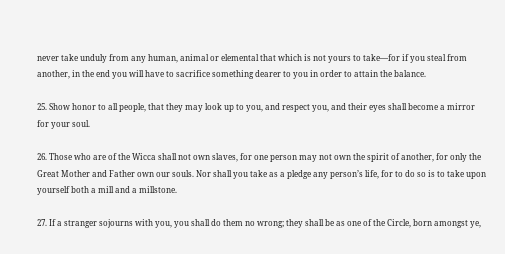never take unduly from any human, animal or elemental that which is not yours to take—for if you steal from another, in the end you will have to sacrifice something dearer to you in order to attain the balance.

25. Show honor to all people, that they may look up to you, and respect you, and their eyes shall become a mirror for your soul.

26. Those who are of the Wicca shall not own slaves, for one person may not own the spirit of another, for only the Great Mother and Father own our souls. Nor shall you take as a pledge any person’s life, for to do so is to take upon yourself both a mill and a millstone.

27. If a stranger sojourns with you, you shall do them no wrong; they shall be as one of the Circle, born amongst ye,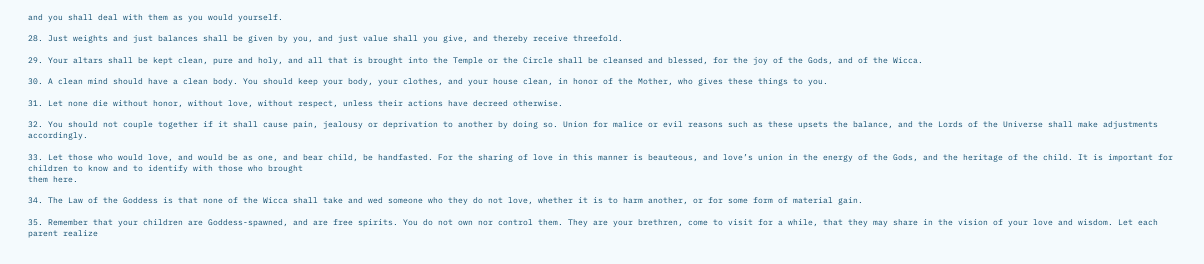and you shall deal with them as you would yourself.

28. Just weights and just balances shall be given by you, and just value shall you give, and thereby receive threefold.

29. Your altars shall be kept clean, pure and holy, and all that is brought into the Temple or the Circle shall be cleansed and blessed, for the joy of the Gods, and of the Wicca.

30. A clean mind should have a clean body. You should keep your body, your clothes, and your house clean, in honor of the Mother, who gives these things to you.

31. Let none die without honor, without love, without respect, unless their actions have decreed otherwise.

32. You should not couple together if it shall cause pain, jealousy or deprivation to another by doing so. Union for malice or evil reasons such as these upsets the balance, and the Lords of the Universe shall make adjustments accordingly.

33. Let those who would love, and would be as one, and bear child, be handfasted. For the sharing of love in this manner is beauteous, and love’s union in the energy of the Gods, and the heritage of the child. It is important for children to know and to identify with those who brought
them here.

34. The Law of the Goddess is that none of the Wicca shall take and wed someone who they do not love, whether it is to harm another, or for some form of material gain.

35. Remember that your children are Goddess-spawned, and are free spirits. You do not own nor control them. They are your brethren, come to visit for a while, that they may share in the vision of your love and wisdom. Let each parent realize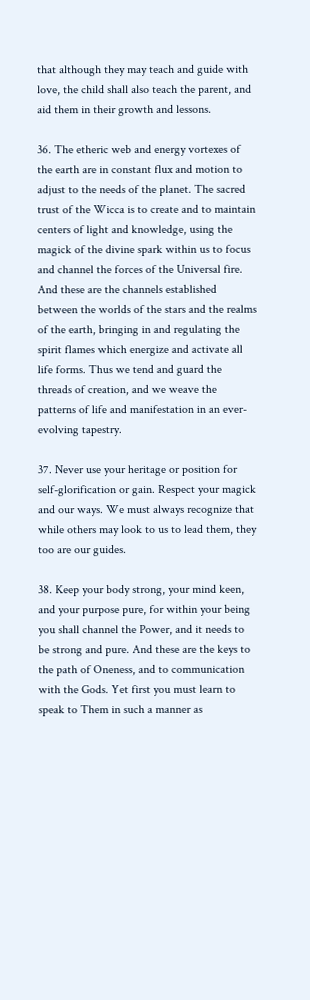that although they may teach and guide with love, the child shall also teach the parent, and aid them in their growth and lessons.

36. The etheric web and energy vortexes of the earth are in constant flux and motion to adjust to the needs of the planet. The sacred trust of the Wicca is to create and to maintain centers of light and knowledge, using the magick of the divine spark within us to focus and channel the forces of the Universal fire. And these are the channels established between the worlds of the stars and the realms of the earth, bringing in and regulating the spirit flames which energize and activate all life forms. Thus we tend and guard the threads of creation, and we weave the patterns of life and manifestation in an ever-evolving tapestry.

37. Never use your heritage or position for self-glorification or gain. Respect your magick and our ways. We must always recognize that while others may look to us to lead them, they too are our guides.

38. Keep your body strong, your mind keen, and your purpose pure, for within your being you shall channel the Power, and it needs to be strong and pure. And these are the keys to the path of Oneness, and to communication with the Gods. Yet first you must learn to speak to Them in such a manner as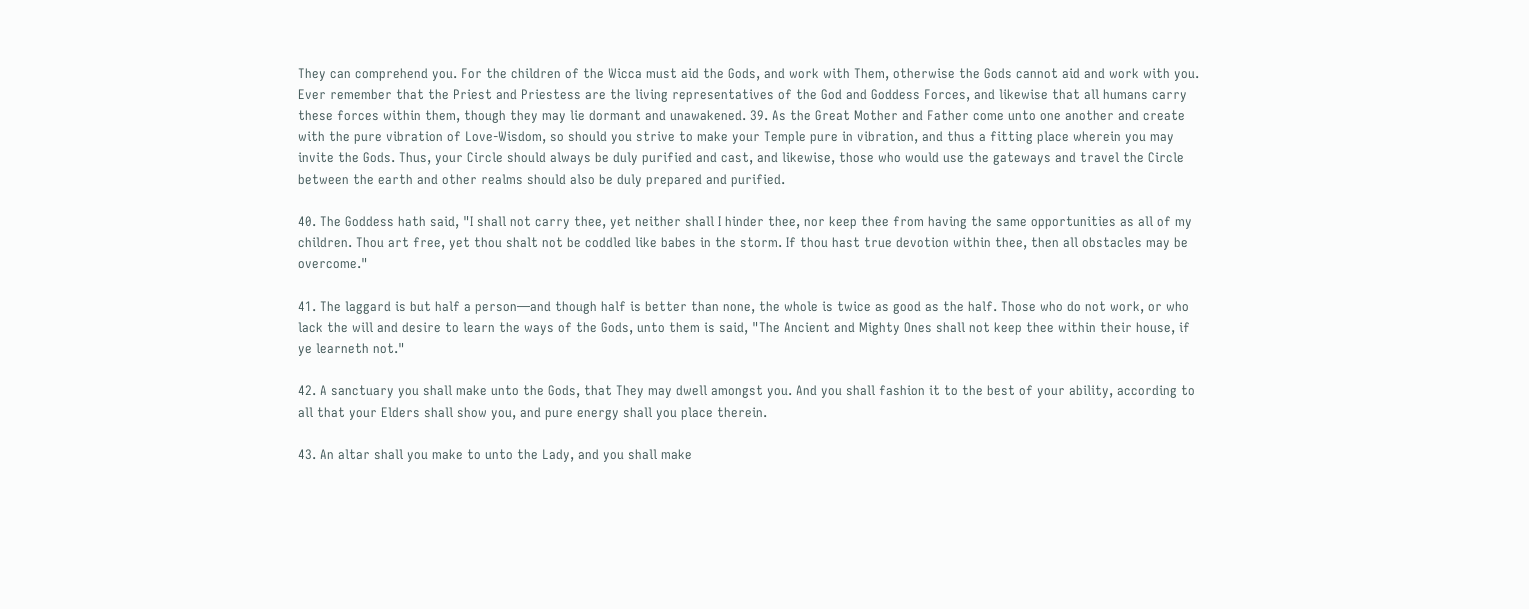They can comprehend you. For the children of the Wicca must aid the Gods, and work with Them, otherwise the Gods cannot aid and work with you. Ever remember that the Priest and Priestess are the living representatives of the God and Goddess Forces, and likewise that all humans carry these forces within them, though they may lie dormant and unawakened. 39. As the Great Mother and Father come unto one another and create with the pure vibration of Love-Wisdom, so should you strive to make your Temple pure in vibration, and thus a fitting place wherein you may invite the Gods. Thus, your Circle should always be duly purified and cast, and likewise, those who would use the gateways and travel the Circle between the earth and other realms should also be duly prepared and purified.

40. The Goddess hath said, "I shall not carry thee, yet neither shall I hinder thee, nor keep thee from having the same opportunities as all of my children. Thou art free, yet thou shalt not be coddled like babes in the storm. If thou hast true devotion within thee, then all obstacles may be overcome."

41. The laggard is but half a person—and though half is better than none, the whole is twice as good as the half. Those who do not work, or who lack the will and desire to learn the ways of the Gods, unto them is said, "The Ancient and Mighty Ones shall not keep thee within their house, if ye learneth not."

42. A sanctuary you shall make unto the Gods, that They may dwell amongst you. And you shall fashion it to the best of your ability, according to all that your Elders shall show you, and pure energy shall you place therein.

43. An altar shall you make to unto the Lady, and you shall make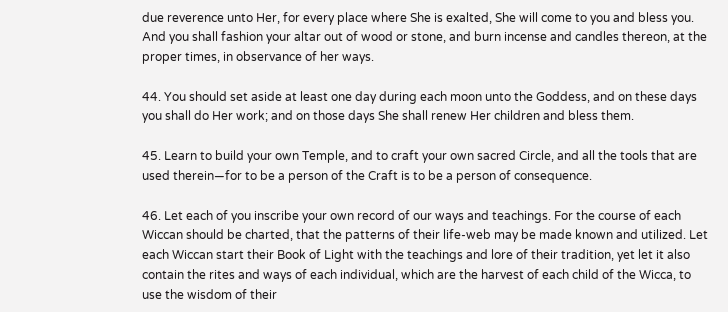due reverence unto Her, for every place where She is exalted, She will come to you and bless you. And you shall fashion your altar out of wood or stone, and burn incense and candles thereon, at the proper times, in observance of her ways.

44. You should set aside at least one day during each moon unto the Goddess, and on these days you shall do Her work; and on those days She shall renew Her children and bless them.

45. Learn to build your own Temple, and to craft your own sacred Circle, and all the tools that are used therein—for to be a person of the Craft is to be a person of consequence.

46. Let each of you inscribe your own record of our ways and teachings. For the course of each Wiccan should be charted, that the patterns of their life-web may be made known and utilized. Let each Wiccan start their Book of Light with the teachings and lore of their tradition, yet let it also contain the rites and ways of each individual, which are the harvest of each child of the Wicca, to use the wisdom of their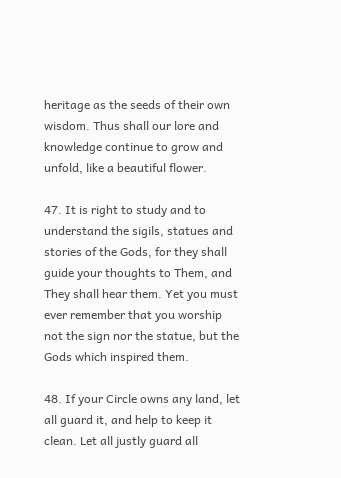heritage as the seeds of their own wisdom. Thus shall our lore and knowledge continue to grow and unfold, like a beautiful flower.

47. It is right to study and to understand the sigils, statues and stories of the Gods, for they shall guide your thoughts to Them, and They shall hear them. Yet you must ever remember that you worship not the sign nor the statue, but the Gods which inspired them.

48. If your Circle owns any land, let all guard it, and help to keep it clean. Let all justly guard all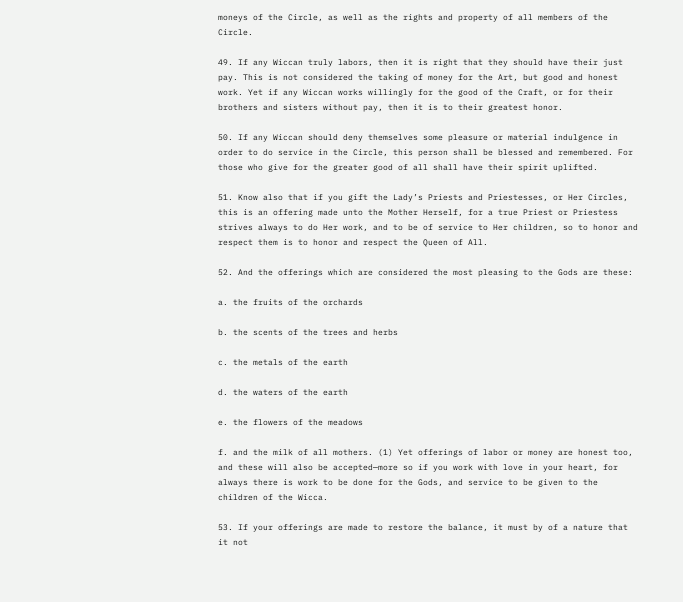moneys of the Circle, as well as the rights and property of all members of the Circle.

49. If any Wiccan truly labors, then it is right that they should have their just pay. This is not considered the taking of money for the Art, but good and honest work. Yet if any Wiccan works willingly for the good of the Craft, or for their brothers and sisters without pay, then it is to their greatest honor.

50. If any Wiccan should deny themselves some pleasure or material indulgence in order to do service in the Circle, this person shall be blessed and remembered. For those who give for the greater good of all shall have their spirit uplifted.

51. Know also that if you gift the Lady’s Priests and Priestesses, or Her Circles, this is an offering made unto the Mother Herself, for a true Priest or Priestess strives always to do Her work, and to be of service to Her children, so to honor and respect them is to honor and respect the Queen of All.

52. And the offerings which are considered the most pleasing to the Gods are these:

a. the fruits of the orchards

b. the scents of the trees and herbs

c. the metals of the earth

d. the waters of the earth

e. the flowers of the meadows

f. and the milk of all mothers. (1) Yet offerings of labor or money are honest too, and these will also be accepted—more so if you work with love in your heart, for always there is work to be done for the Gods, and service to be given to the children of the Wicca.

53. If your offerings are made to restore the balance, it must by of a nature that it not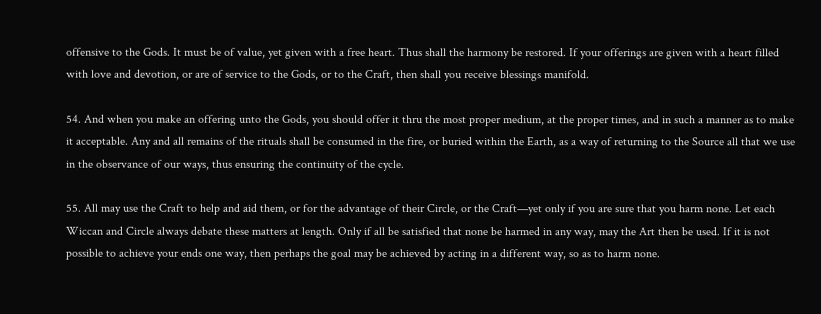offensive to the Gods. It must be of value, yet given with a free heart. Thus shall the harmony be restored. If your offerings are given with a heart filled with love and devotion, or are of service to the Gods, or to the Craft, then shall you receive blessings manifold.

54. And when you make an offering unto the Gods, you should offer it thru the most proper medium, at the proper times, and in such a manner as to make it acceptable. Any and all remains of the rituals shall be consumed in the fire, or buried within the Earth, as a way of returning to the Source all that we use in the observance of our ways, thus ensuring the continuity of the cycle.

55. All may use the Craft to help and aid them, or for the advantage of their Circle, or the Craft—yet only if you are sure that you harm none. Let each Wiccan and Circle always debate these matters at length. Only if all be satisfied that none be harmed in any way, may the Art then be used. If it is not possible to achieve your ends one way, then perhaps the goal may be achieved by acting in a different way, so as to harm none.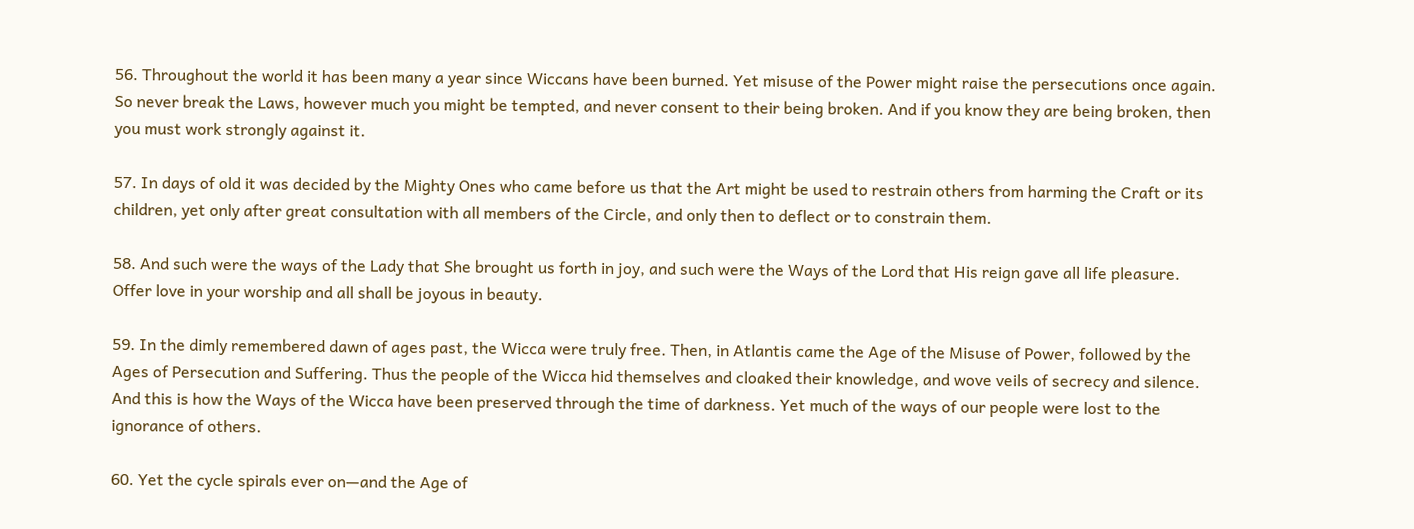56. Throughout the world it has been many a year since Wiccans have been burned. Yet misuse of the Power might raise the persecutions once again. So never break the Laws, however much you might be tempted, and never consent to their being broken. And if you know they are being broken, then you must work strongly against it.

57. In days of old it was decided by the Mighty Ones who came before us that the Art might be used to restrain others from harming the Craft or its children, yet only after great consultation with all members of the Circle, and only then to deflect or to constrain them.

58. And such were the ways of the Lady that She brought us forth in joy, and such were the Ways of the Lord that His reign gave all life pleasure. Offer love in your worship and all shall be joyous in beauty.

59. In the dimly remembered dawn of ages past, the Wicca were truly free. Then, in Atlantis came the Age of the Misuse of Power, followed by the Ages of Persecution and Suffering. Thus the people of the Wicca hid themselves and cloaked their knowledge, and wove veils of secrecy and silence. And this is how the Ways of the Wicca have been preserved through the time of darkness. Yet much of the ways of our people were lost to the ignorance of others.

60. Yet the cycle spirals ever on—and the Age of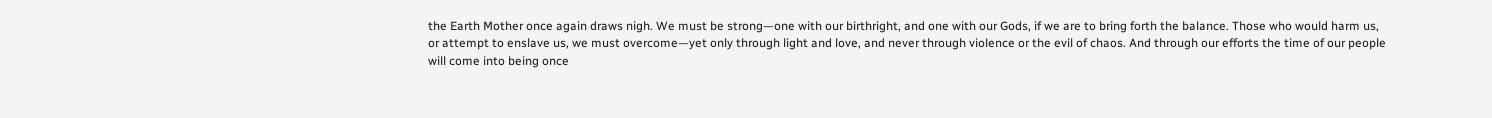the Earth Mother once again draws nigh. We must be strong—one with our birthright, and one with our Gods, if we are to bring forth the balance. Those who would harm us, or attempt to enslave us, we must overcome—yet only through light and love, and never through violence or the evil of chaos. And through our efforts the time of our people will come into being once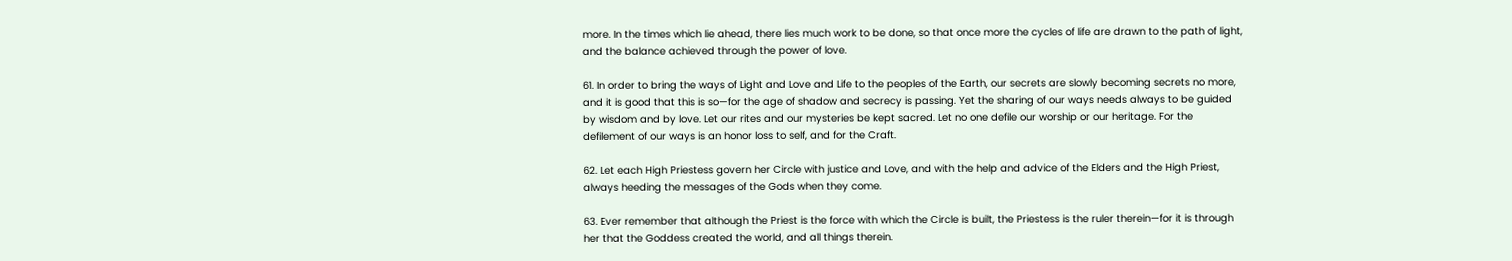more. In the times which lie ahead, there lies much work to be done, so that once more the cycles of life are drawn to the path of light, and the balance achieved through the power of love.

61. In order to bring the ways of Light and Love and Life to the peoples of the Earth, our secrets are slowly becoming secrets no more, and it is good that this is so—for the age of shadow and secrecy is passing. Yet the sharing of our ways needs always to be guided by wisdom and by love. Let our rites and our mysteries be kept sacred. Let no one defile our worship or our heritage. For the defilement of our ways is an honor loss to self, and for the Craft.

62. Let each High Priestess govern her Circle with justice and Love, and with the help and advice of the Elders and the High Priest, always heeding the messages of the Gods when they come.

63. Ever remember that although the Priest is the force with which the Circle is built, the Priestess is the ruler therein—for it is through her that the Goddess created the world, and all things therein.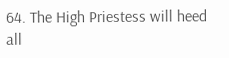64. The High Priestess will heed all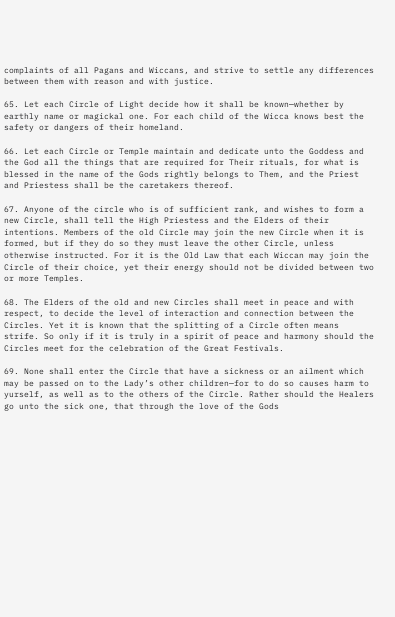complaints of all Pagans and Wiccans, and strive to settle any differences between them with reason and with justice.

65. Let each Circle of Light decide how it shall be known—whether by earthly name or magickal one. For each child of the Wicca knows best the safety or dangers of their homeland.

66. Let each Circle or Temple maintain and dedicate unto the Goddess and the God all the things that are required for Their rituals, for what is blessed in the name of the Gods rightly belongs to Them, and the Priest and Priestess shall be the caretakers thereof.

67. Anyone of the circle who is of sufficient rank, and wishes to form a new Circle, shall tell the High Priestess and the Elders of their intentions. Members of the old Circle may join the new Circle when it is formed, but if they do so they must leave the other Circle, unless otherwise instructed. For it is the Old Law that each Wiccan may join the Circle of their choice, yet their energy should not be divided between two or more Temples.

68. The Elders of the old and new Circles shall meet in peace and with respect, to decide the level of interaction and connection between the Circles. Yet it is known that the splitting of a Circle often means strife. So only if it is truly in a spirit of peace and harmony should the Circles meet for the celebration of the Great Festivals.

69. None shall enter the Circle that have a sickness or an ailment which may be passed on to the Lady’s other children—for to do so causes harm to yurself, as well as to the others of the Circle. Rather should the Healers go unto the sick one, that through the love of the Gods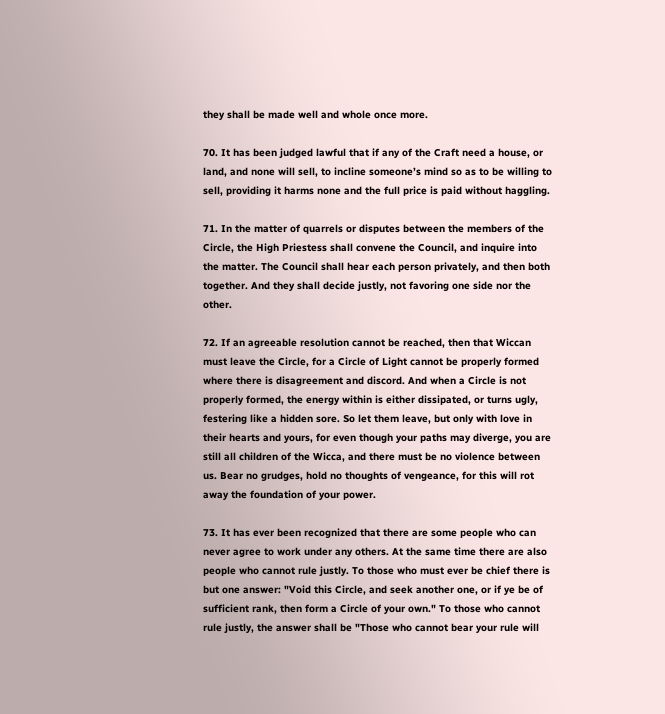they shall be made well and whole once more.

70. It has been judged lawful that if any of the Craft need a house, or land, and none will sell, to incline someone’s mind so as to be willing to sell, providing it harms none and the full price is paid without haggling.

71. In the matter of quarrels or disputes between the members of the Circle, the High Priestess shall convene the Council, and inquire into the matter. The Council shall hear each person privately, and then both together. And they shall decide justly, not favoring one side nor the other.

72. If an agreeable resolution cannot be reached, then that Wiccan must leave the Circle, for a Circle of Light cannot be properly formed where there is disagreement and discord. And when a Circle is not properly formed, the energy within is either dissipated, or turns ugly, festering like a hidden sore. So let them leave, but only with love in their hearts and yours, for even though your paths may diverge, you are still all children of the Wicca, and there must be no violence between us. Bear no grudges, hold no thoughts of vengeance, for this will rot away the foundation of your power.

73. It has ever been recognized that there are some people who can never agree to work under any others. At the same time there are also people who cannot rule justly. To those who must ever be chief there is but one answer: "Void this Circle, and seek another one, or if ye be of sufficient rank, then form a Circle of your own." To those who cannot rule justly, the answer shall be "Those who cannot bear your rule will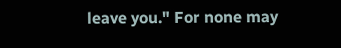leave you." For none may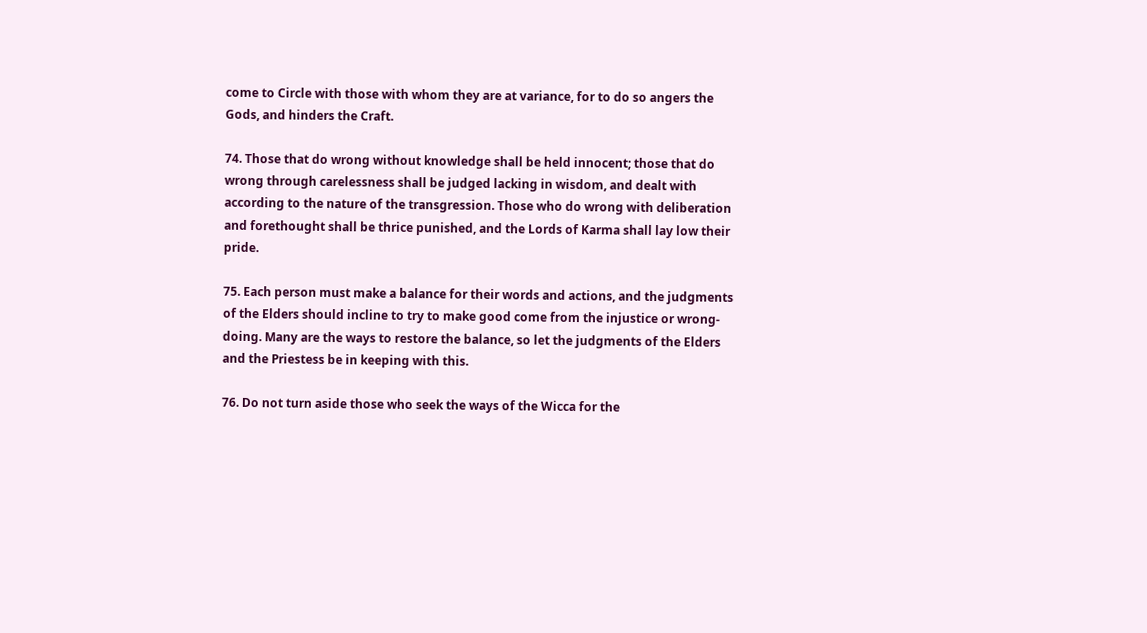come to Circle with those with whom they are at variance, for to do so angers the Gods, and hinders the Craft.

74. Those that do wrong without knowledge shall be held innocent; those that do wrong through carelessness shall be judged lacking in wisdom, and dealt with according to the nature of the transgression. Those who do wrong with deliberation and forethought shall be thrice punished, and the Lords of Karma shall lay low their pride.

75. Each person must make a balance for their words and actions, and the judgments of the Elders should incline to try to make good come from the injustice or wrong-doing. Many are the ways to restore the balance, so let the judgments of the Elders and the Priestess be in keeping with this.

76. Do not turn aside those who seek the ways of the Wicca for the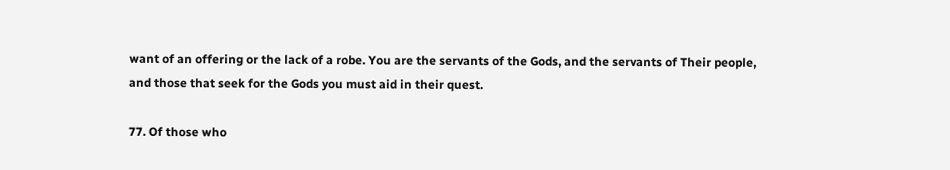want of an offering or the lack of a robe. You are the servants of the Gods, and the servants of Their people, and those that seek for the Gods you must aid in their quest.

77. Of those who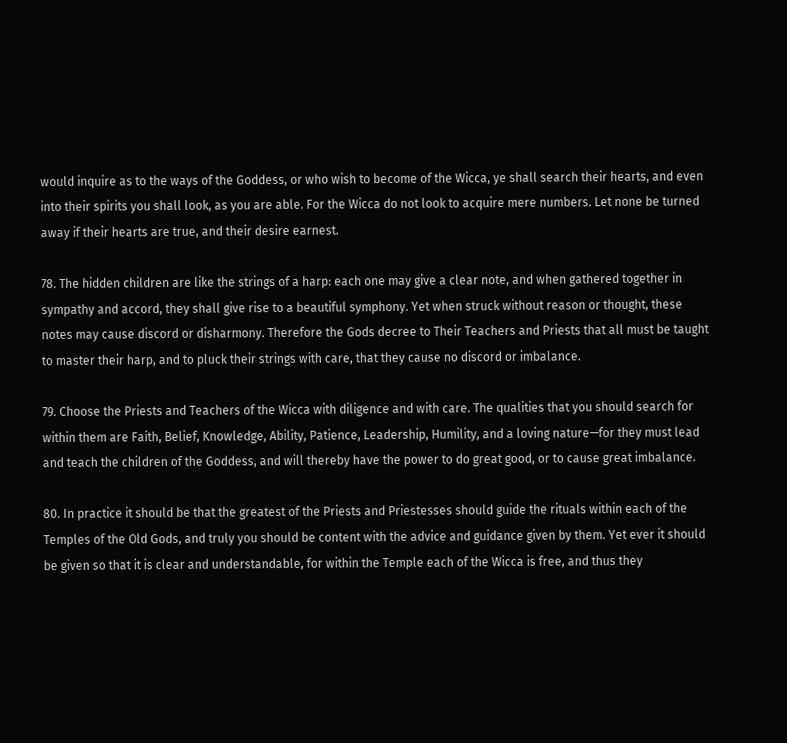would inquire as to the ways of the Goddess, or who wish to become of the Wicca, ye shall search their hearts, and even into their spirits you shall look, as you are able. For the Wicca do not look to acquire mere numbers. Let none be turned away if their hearts are true, and their desire earnest.

78. The hidden children are like the strings of a harp: each one may give a clear note, and when gathered together in sympathy and accord, they shall give rise to a beautiful symphony. Yet when struck without reason or thought, these notes may cause discord or disharmony. Therefore the Gods decree to Their Teachers and Priests that all must be taught to master their harp, and to pluck their strings with care, that they cause no discord or imbalance.

79. Choose the Priests and Teachers of the Wicca with diligence and with care. The qualities that you should search for within them are Faith, Belief, Knowledge, Ability, Patience, Leadership, Humility, and a loving nature—for they must lead and teach the children of the Goddess, and will thereby have the power to do great good, or to cause great imbalance.

80. In practice it should be that the greatest of the Priests and Priestesses should guide the rituals within each of the Temples of the Old Gods, and truly you should be content with the advice and guidance given by them. Yet ever it should be given so that it is clear and understandable, for within the Temple each of the Wicca is free, and thus they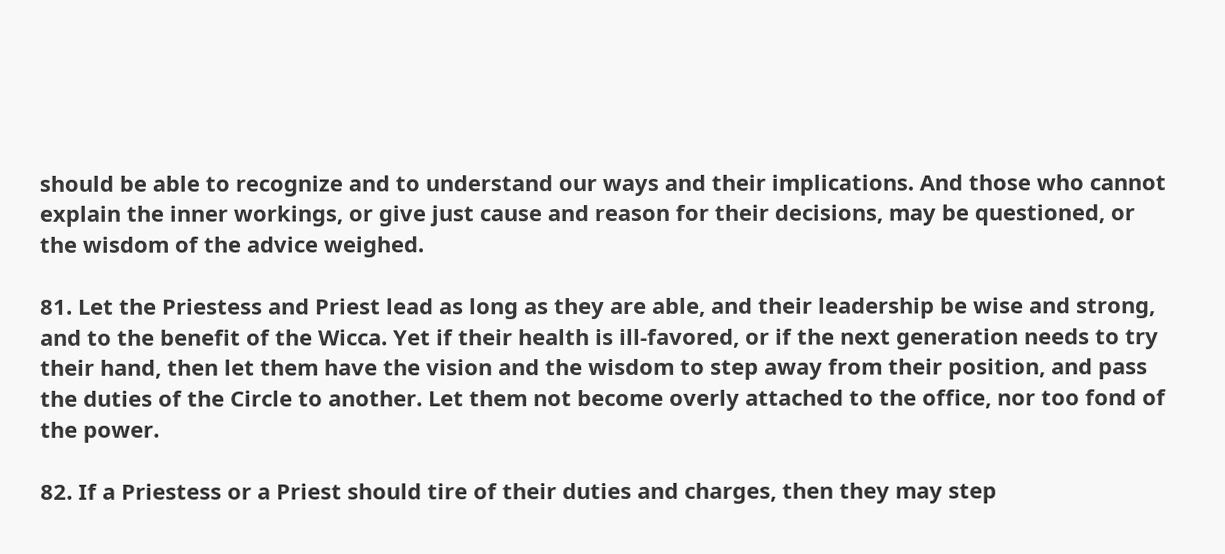should be able to recognize and to understand our ways and their implications. And those who cannot explain the inner workings, or give just cause and reason for their decisions, may be questioned, or the wisdom of the advice weighed.

81. Let the Priestess and Priest lead as long as they are able, and their leadership be wise and strong, and to the benefit of the Wicca. Yet if their health is ill-favored, or if the next generation needs to try their hand, then let them have the vision and the wisdom to step away from their position, and pass the duties of the Circle to another. Let them not become overly attached to the office, nor too fond of the power.

82. If a Priestess or a Priest should tire of their duties and charges, then they may step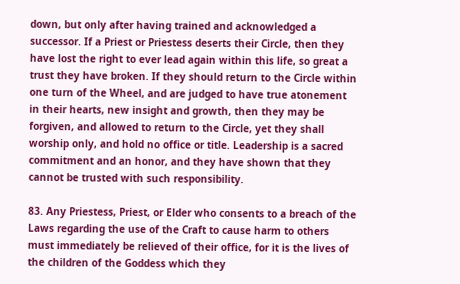down, but only after having trained and acknowledged a successor. If a Priest or Priestess deserts their Circle, then they have lost the right to ever lead again within this life, so great a trust they have broken. If they should return to the Circle within one turn of the Wheel, and are judged to have true atonement in their hearts, new insight and growth, then they may be forgiven, and allowed to return to the Circle, yet they shall worship only, and hold no office or title. Leadership is a sacred commitment and an honor, and they have shown that they cannot be trusted with such responsibility.

83. Any Priestess, Priest, or Elder who consents to a breach of the Laws regarding the use of the Craft to cause harm to others must immediately be relieved of their office, for it is the lives of the children of the Goddess which they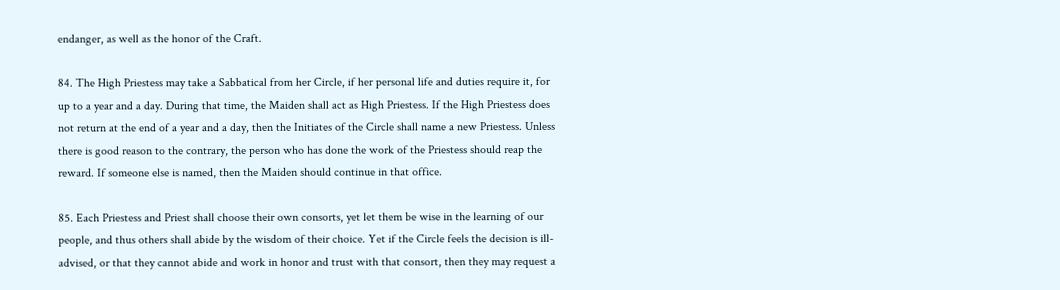endanger, as well as the honor of the Craft.

84. The High Priestess may take a Sabbatical from her Circle, if her personal life and duties require it, for up to a year and a day. During that time, the Maiden shall act as High Priestess. If the High Priestess does not return at the end of a year and a day, then the Initiates of the Circle shall name a new Priestess. Unless there is good reason to the contrary, the person who has done the work of the Priestess should reap the reward. If someone else is named, then the Maiden should continue in that office.

85. Each Priestess and Priest shall choose their own consorts, yet let them be wise in the learning of our people, and thus others shall abide by the wisdom of their choice. Yet if the Circle feels the decision is ill-advised, or that they cannot abide and work in honor and trust with that consort, then they may request a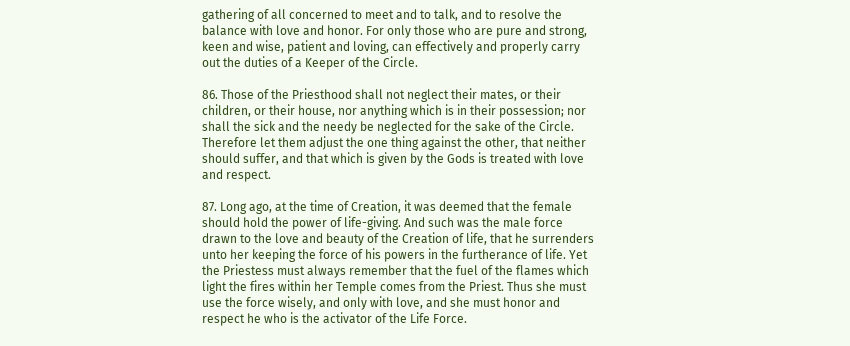gathering of all concerned to meet and to talk, and to resolve the balance with love and honor. For only those who are pure and strong, keen and wise, patient and loving, can effectively and properly carry out the duties of a Keeper of the Circle.

86. Those of the Priesthood shall not neglect their mates, or their children, or their house, nor anything which is in their possession; nor shall the sick and the needy be neglected for the sake of the Circle. Therefore let them adjust the one thing against the other, that neither should suffer, and that which is given by the Gods is treated with love and respect.

87. Long ago, at the time of Creation, it was deemed that the female should hold the power of life-giving. And such was the male force drawn to the love and beauty of the Creation of life, that he surrenders unto her keeping the force of his powers in the furtherance of life. Yet the Priestess must always remember that the fuel of the flames which light the fires within her Temple comes from the Priest. Thus she must use the force wisely, and only with love, and she must honor and respect he who is the activator of the Life Force.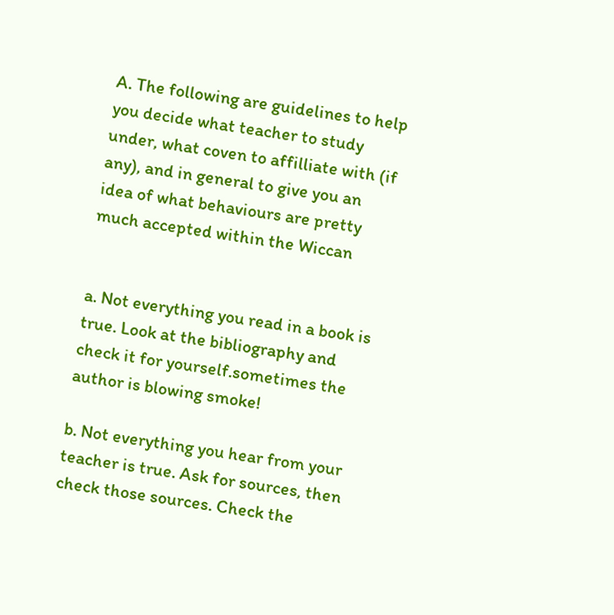A. The following are guidelines to help you decide what teacher to study
under, what coven to affilliate with (if any), and in general to give you an
idea of what behaviours are pretty much accepted within the Wiccan


a. Not everything you read in a book is true. Look at the bibliography and check it for yourself.sometimes the author is blowing smoke!

b. Not everything you hear from your teacher is true. Ask for sources, then check those sources. Check the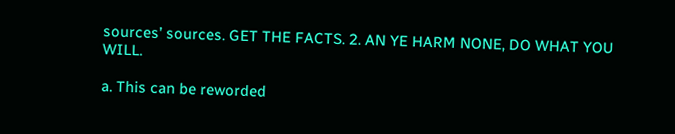sources’ sources. GET THE FACTS. 2. AN YE HARM NONE, DO WHAT YOU WILL.

a. This can be reworded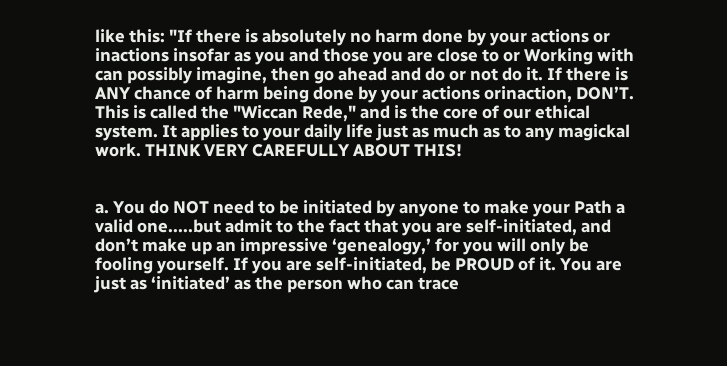like this: "If there is absolutely no harm done by your actions or inactions insofar as you and those you are close to or Working with can possibly imagine, then go ahead and do or not do it. If there is ANY chance of harm being done by your actions orinaction, DON’T. This is called the "Wiccan Rede," and is the core of our ethical system. It applies to your daily life just as much as to any magickal work. THINK VERY CAREFULLY ABOUT THIS!


a. You do NOT need to be initiated by anyone to make your Path a valid one.....but admit to the fact that you are self-initiated, and don’t make up an impressive ‘genealogy,’ for you will only be fooling yourself. If you are self-initiated, be PROUD of it. You are just as ‘initiated’ as the person who can trace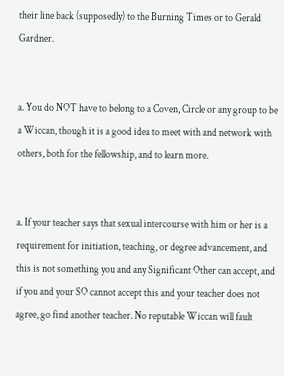their line back (supposedly) to the Burning Times or to Gerald Gardner.


a. You do NOT have to belong to a Coven, Circle or any group to be a Wiccan, though it is a good idea to meet with and network with others, both for the fellowship, and to learn more.


a. If your teacher says that sexual intercourse with him or her is a requirement for initiation, teaching, or degree advancement, and this is not something you and any Significant Other can accept, and if you and your SO cannot accept this and your teacher does not agree, go find another teacher. No reputable Wiccan will fault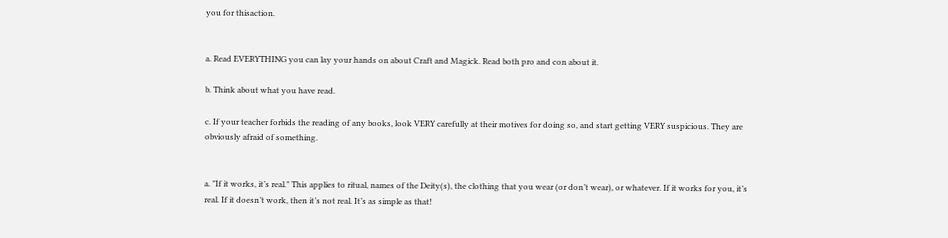you for thisaction.


a. Read EVERYTHING you can lay your hands on about Craft and Magick. Read both pro and con about it.

b. Think about what you have read.

c. If your teacher forbids the reading of any books, look VERY carefully at their motives for doing so, and start getting VERY suspicious. They are obviously afraid of something.


a. "If it works, it’s real." This applies to ritual, names of the Deity(s), the clothing that you wear (or don’t wear), or whatever. If it works for you, it’s real. If it doesn’t work, then it’s not real. It’s as simple as that!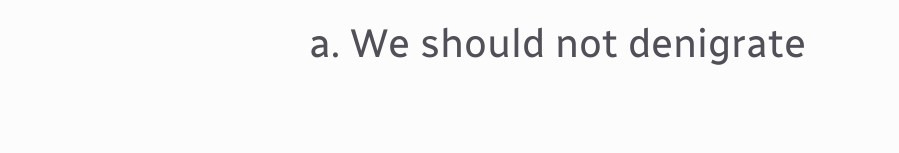a. We should not denigrate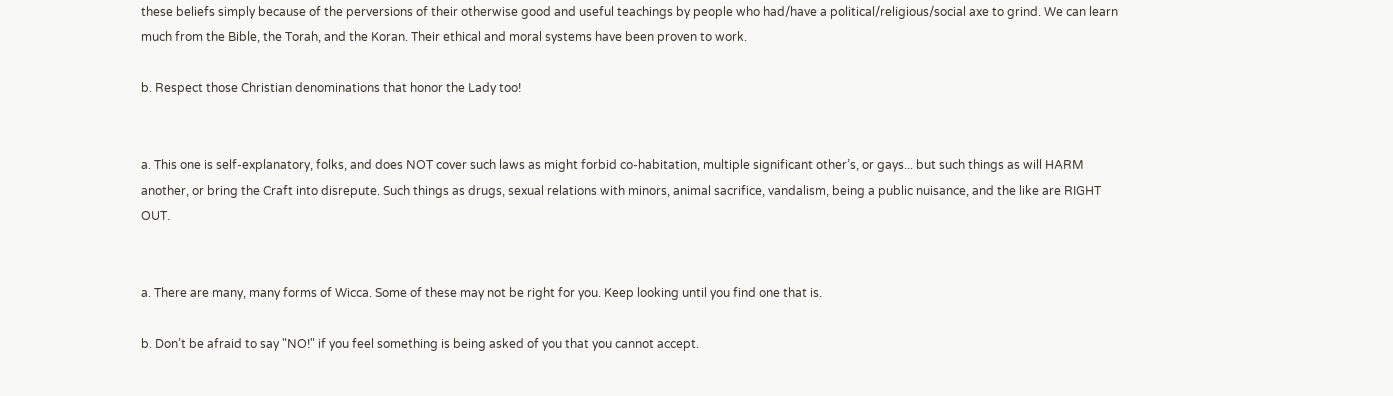these beliefs simply because of the perversions of their otherwise good and useful teachings by people who had/have a political/religious/social axe to grind. We can learn much from the Bible, the Torah, and the Koran. Their ethical and moral systems have been proven to work.

b. Respect those Christian denominations that honor the Lady too!


a. This one is self-explanatory, folks, and does NOT cover such laws as might forbid co-habitation, multiple significant other’s, or gays... but such things as will HARM another, or bring the Craft into disrepute. Such things as drugs, sexual relations with minors, animal sacrifice, vandalism, being a public nuisance, and the like are RIGHT OUT.


a. There are many, many forms of Wicca. Some of these may not be right for you. Keep looking until you find one that is.

b. Don’t be afraid to say "NO!" if you feel something is being asked of you that you cannot accept.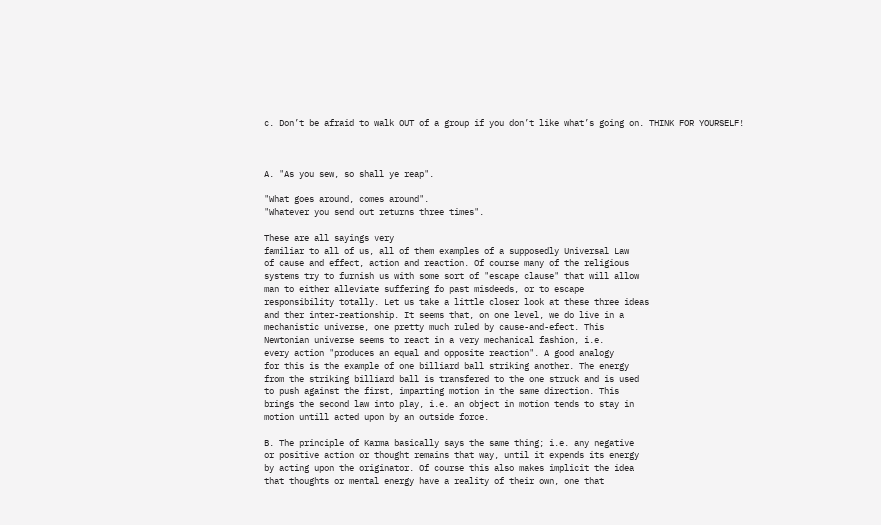c. Don’t be afraid to walk OUT of a group if you don’t like what’s going on. THINK FOR YOURSELF!



A. "As you sew, so shall ye reap".

"What goes around, comes around".
"Whatever you send out returns three times".

These are all sayings very
familiar to all of us, all of them examples of a supposedly Universal Law
of cause and effect, action and reaction. Of course many of the religious
systems try to furnish us with some sort of "escape clause" that will allow
man to either alleviate suffering fo past misdeeds, or to escape
responsibility totally. Let us take a little closer look at these three ideas
and ther inter-reationship. It seems that, on one level, we do live in a
mechanistic universe, one pretty much ruled by cause-and-efect. This
Newtonian universe seems to react in a very mechanical fashion, i.e.
every action "produces an equal and opposite reaction". A good analogy
for this is the example of one billiard ball striking another. The energy
from the striking billiard ball is transfered to the one struck and is used
to push against the first, imparting motion in the same direction. This
brings the second law into play, i.e. an object in motion tends to stay in
motion untill acted upon by an outside force.

B. The principle of Karma basically says the same thing; i.e. any negative
or positive action or thought remains that way, until it expends its energy
by acting upon the originator. Of course this also makes implicit the idea
that thoughts or mental energy have a reality of their own, one that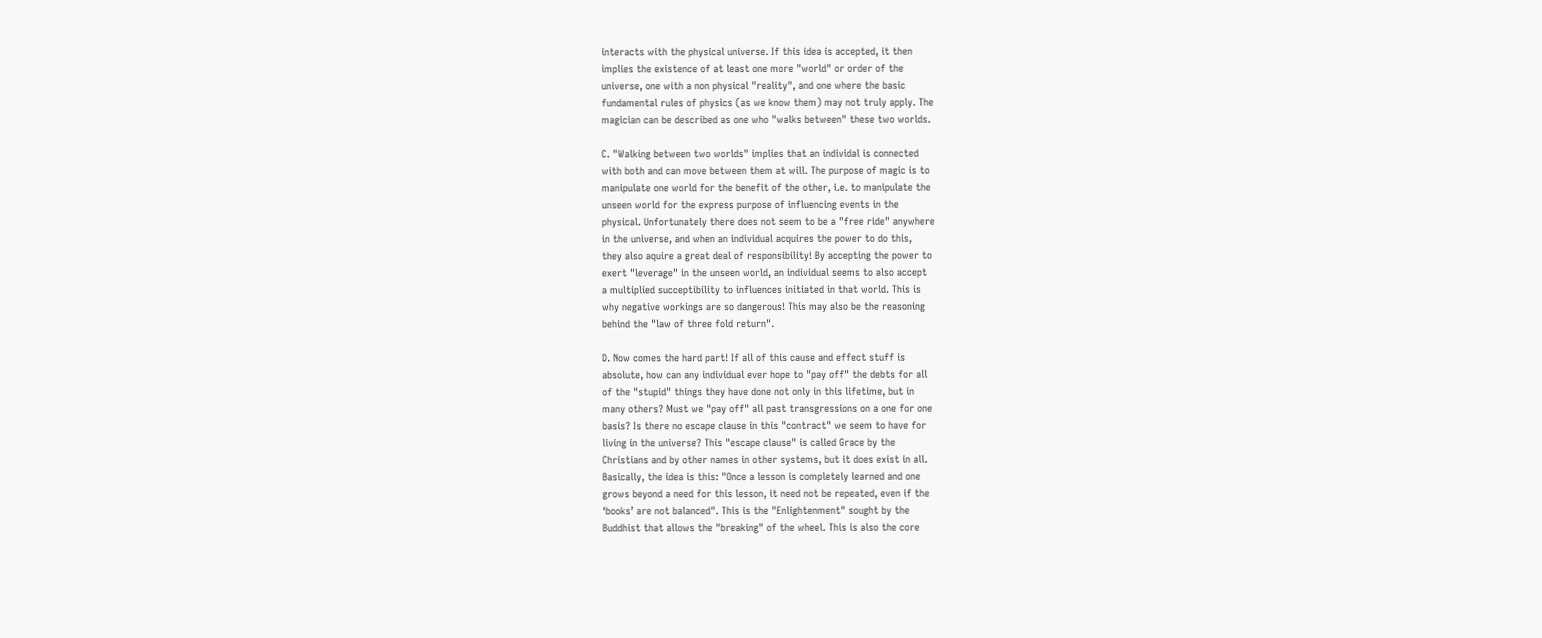interacts with the physical universe. If this idea is accepted, it then
implies the existence of at least one more "world" or order of the
universe, one with a non physical "reality", and one where the basic
fundamental rules of physics (as we know them) may not truly apply. The
magician can be described as one who "walks between" these two worlds.

C. "Walking between two worlds" implies that an individal is connected
with both and can move between them at will. The purpose of magic is to
manipulate one world for the benefit of the other, i.e. to manipulate the
unseen world for the express purpose of influencing events in the
physical. Unfortunately there does not seem to be a "free ride" anywhere
in the universe, and when an individual acquires the power to do this,
they also aquire a great deal of responsibility! By accepting the power to
exert "leverage" in the unseen world, an individual seems to also accept
a multiplied succeptibility to influences initiated in that world. This is
why negative workings are so dangerous! This may also be the reasoning
behind the "law of three fold return".

D. Now comes the hard part! If all of this cause and effect stuff is
absolute, how can any individual ever hope to "pay off" the debts for all
of the "stupid" things they have done not only in this lifetime, but in
many others? Must we "pay off" all past transgressions on a one for one
basis? Is there no escape clause in this "contract" we seem to have for
living in the universe? This "escape clause" is called Grace by the
Christians and by other names in other systems, but it does exist in all.
Basically, the idea is this: "Once a lesson is completely learned and one
grows beyond a need for this lesson, it need not be repeated, even if the
‘books’ are not balanced". This is the "Enlightenment" sought by the
Buddhist that allows the "breaking" of the wheel. This is also the core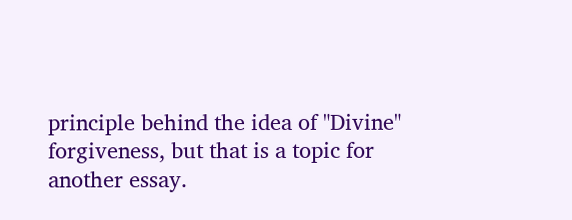principle behind the idea of "Divine" forgiveness, but that is a topic for
another essay.